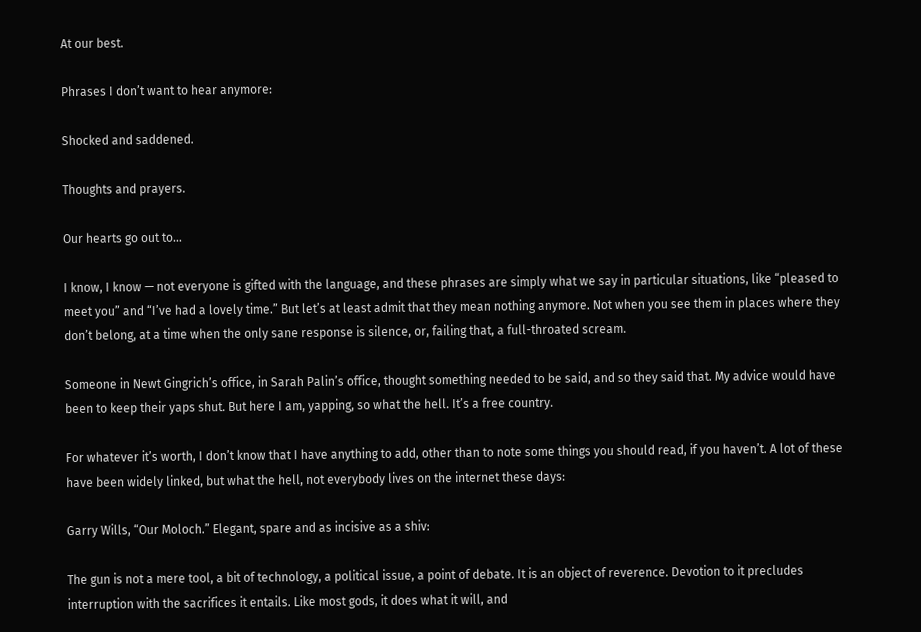At our best.

Phrases I don’t want to hear anymore:

Shocked and saddened.

Thoughts and prayers.

Our hearts go out to…

I know, I know — not everyone is gifted with the language, and these phrases are simply what we say in particular situations, like “pleased to meet you” and “I’ve had a lovely time.” But let’s at least admit that they mean nothing anymore. Not when you see them in places where they don’t belong, at a time when the only sane response is silence, or, failing that, a full-throated scream.

Someone in Newt Gingrich’s office, in Sarah Palin’s office, thought something needed to be said, and so they said that. My advice would have been to keep their yaps shut. But here I am, yapping, so what the hell. It’s a free country.

For whatever it’s worth, I don’t know that I have anything to add, other than to note some things you should read, if you haven’t. A lot of these have been widely linked, but what the hell, not everybody lives on the internet these days:

Garry Wills, “Our Moloch.” Elegant, spare and as incisive as a shiv:

The gun is not a mere tool, a bit of technology, a political issue, a point of debate. It is an object of reverence. Devotion to it precludes interruption with the sacrifices it entails. Like most gods, it does what it will, and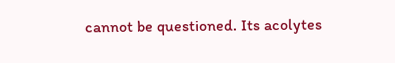cannot be questioned. Its acolytes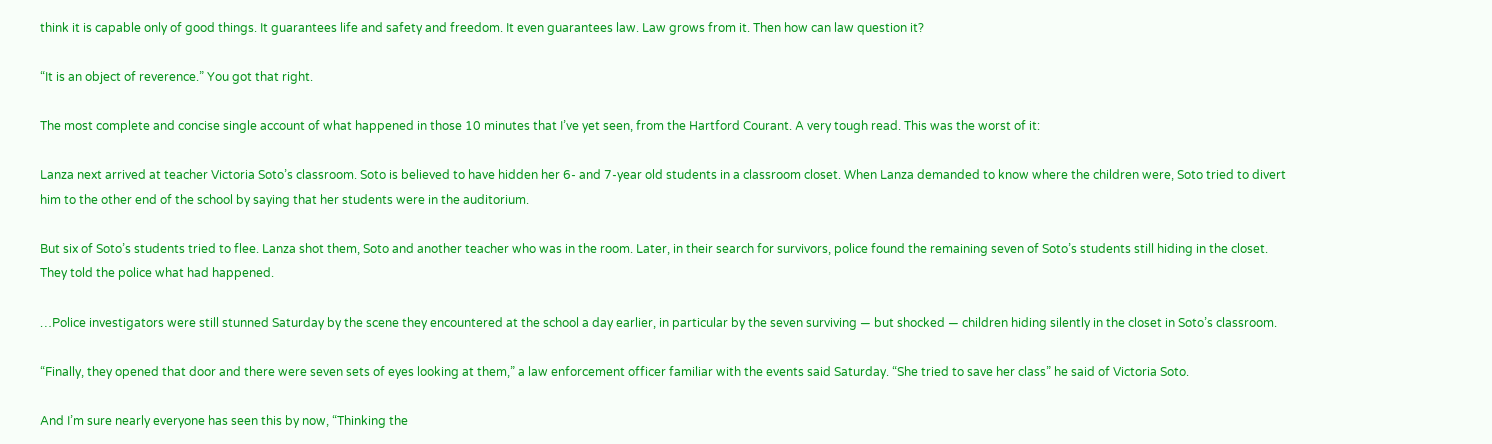think it is capable only of good things. It guarantees life and safety and freedom. It even guarantees law. Law grows from it. Then how can law question it?

“It is an object of reverence.” You got that right.

The most complete and concise single account of what happened in those 10 minutes that I’ve yet seen, from the Hartford Courant. A very tough read. This was the worst of it:

Lanza next arrived at teacher Victoria Soto’s classroom. Soto is believed to have hidden her 6- and 7-year old students in a classroom closet. When Lanza demanded to know where the children were, Soto tried to divert him to the other end of the school by saying that her students were in the auditorium.

But six of Soto’s students tried to flee. Lanza shot them, Soto and another teacher who was in the room. Later, in their search for survivors, police found the remaining seven of Soto’s students still hiding in the closet. They told the police what had happened.

…Police investigators were still stunned Saturday by the scene they encountered at the school a day earlier, in particular by the seven surviving — but shocked — children hiding silently in the closet in Soto’s classroom.

“Finally, they opened that door and there were seven sets of eyes looking at them,” a law enforcement officer familiar with the events said Saturday. “She tried to save her class” he said of Victoria Soto.

And I’m sure nearly everyone has seen this by now, “Thinking the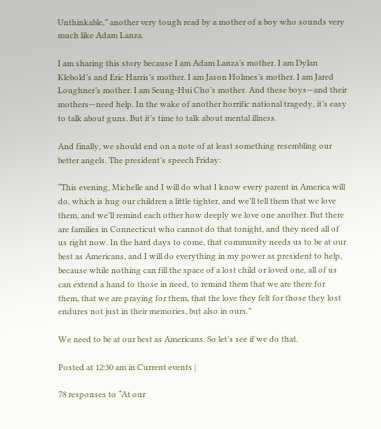Unthinkable,” another very tough read by a mother of a boy who sounds very much like Adam Lanza.

I am sharing this story because I am Adam Lanza’s mother. I am Dylan Klebold’s and Eric Harris’s mother. I am Jason Holmes’s mother. I am Jared Loughner’s mother. I am Seung-Hui Cho’s mother. And these boys—and their mothers—need help. In the wake of another horrific national tragedy, it’s easy to talk about guns. But it’s time to talk about mental illness.

And finally, we should end on a note of at least something resembling our better angels. The president’s speech Friday:

“This evening, Michelle and I will do what I know every parent in America will do, which is hug our children a little tighter, and we’ll tell them that we love them, and we’ll remind each other how deeply we love one another. But there are families in Connecticut who cannot do that tonight, and they need all of us right now. In the hard days to come, that community needs us to be at our best as Americans, and I will do everything in my power as president to help, because while nothing can fill the space of a lost child or loved one, all of us can extend a hand to those in need, to remind them that we are there for them, that we are praying for them, that the love they felt for those they lost endures not just in their memories, but also in ours.”

We need to be at our best as Americans. So let’s see if we do that.

Posted at 12:30 am in Current events |

78 responses to “At our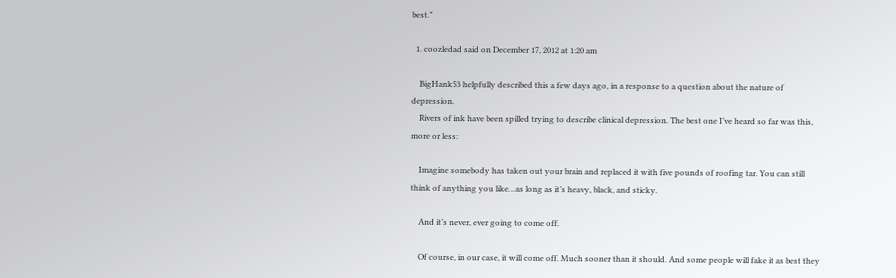best.”

  1. coozledad said on December 17, 2012 at 1:20 am

    BigHank53 helpfully described this a few days ago, in a response to a question about the nature of depression.
    Rivers of ink have been spilled trying to describe clinical depression. The best one I’ve heard so far was this, more or less:

    Imagine somebody has taken out your brain and replaced it with five pounds of roofing tar. You can still think of anything you like…as long as it’s heavy, black, and sticky.

    And it’s never, ever going to come off.

    Of course, in our case, it will come off. Much sooner than it should. And some people will fake it as best they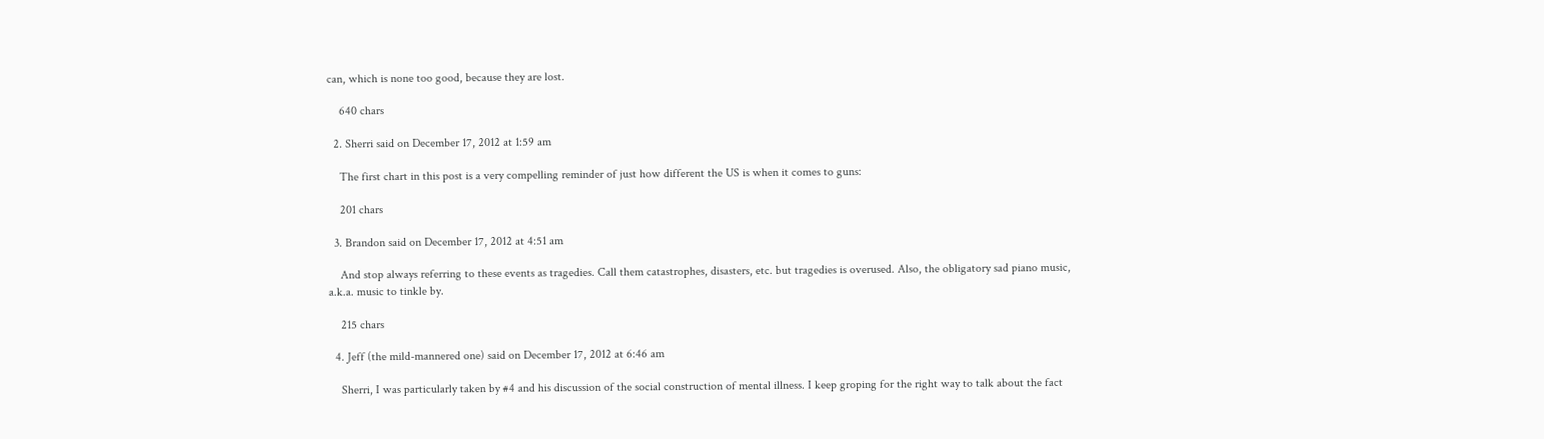can, which is none too good, because they are lost.

    640 chars

  2. Sherri said on December 17, 2012 at 1:59 am

    The first chart in this post is a very compelling reminder of just how different the US is when it comes to guns:

    201 chars

  3. Brandon said on December 17, 2012 at 4:51 am

    And stop always referring to these events as tragedies. Call them catastrophes, disasters, etc. but tragedies is overused. Also, the obligatory sad piano music, a.k.a. music to tinkle by.

    215 chars

  4. Jeff (the mild-mannered one) said on December 17, 2012 at 6:46 am

    Sherri, I was particularly taken by #4 and his discussion of the social construction of mental illness. I keep groping for the right way to talk about the fact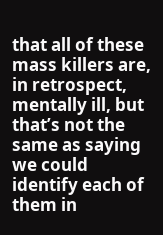that all of these mass killers are, in retrospect, mentally ill, but that’s not the same as saying we could identify each of them in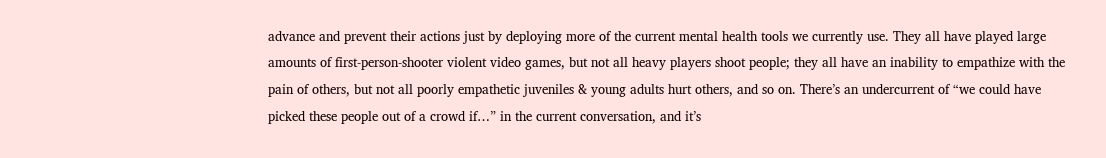advance and prevent their actions just by deploying more of the current mental health tools we currently use. They all have played large amounts of first-person-shooter violent video games, but not all heavy players shoot people; they all have an inability to empathize with the pain of others, but not all poorly empathetic juveniles & young adults hurt others, and so on. There’s an undercurrent of “we could have picked these people out of a crowd if…” in the current conversation, and it’s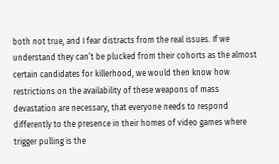both not true, and I fear distracts from the real issues. If we understand they can’t be plucked from their cohorts as the almost certain candidates for killerhood, we would then know how restrictions on the availability of these weapons of mass devastation are necessary, that everyone needs to respond differently to the presence in their homes of video games where trigger pulling is the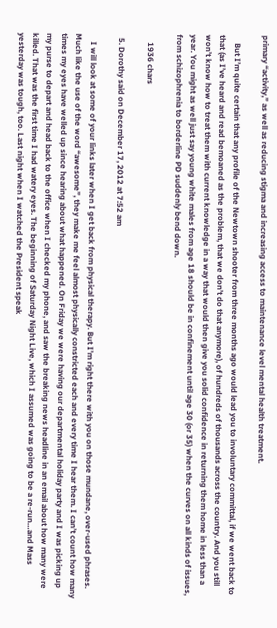primary “activity,” as well as reducing stigma and increasing access to maintenance level mental health treatment.

    But I’m quite certain that any profile of the Newtown shooter from three months ago would lead you to involuntary committal, if we went back to that (as I’ve heard and read bemoaned as the problem, that we don’t do that anymore), of hundreds of thousands across the country. And you still won’t know how to treat them with current knowledge in a way that would then give you solid confidence in returning them home in less than a year. You might as well just say young white males from age 18 should be in confinement until age 30 (or 35) when the curves on all kinds of issues, from schizophrenia to borderline PD suddenly bend down.

    1936 chars

  5. Dorothy said on December 17, 2012 at 7:52 am

    I will look at some of your links later when I get back from physical therapy. But I’m right there with you on those mundane, over-used phrases. Much like the use of the word “awesome”, they make me feel almost physically constricted each and every time I hear them. I can’t count how many times my eyes have welled up since hearing about what happened. On Friday we were having our departmental holiday party and I was picking up my purse to depart and head back to the office when I checked my phone, and saw the breaking news headline in an email about how many were killed. That was the first time I had watery eyes. The beginning of Saturday Night Live, which I assumed was going to be a re-run…and Mass yesterday was tough, too. Last night when I watched the President speak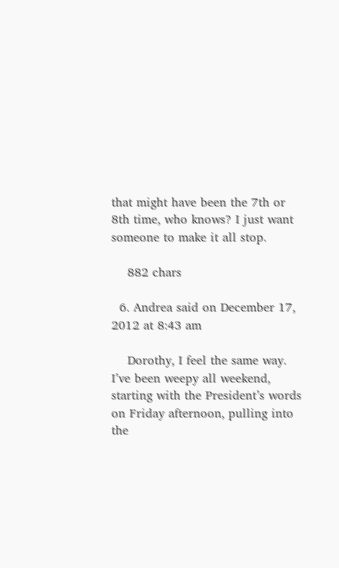that might have been the 7th or 8th time, who knows? I just want someone to make it all stop.

    882 chars

  6. Andrea said on December 17, 2012 at 8:43 am

    Dorothy, I feel the same way. I’ve been weepy all weekend, starting with the President’s words on Friday afternoon, pulling into the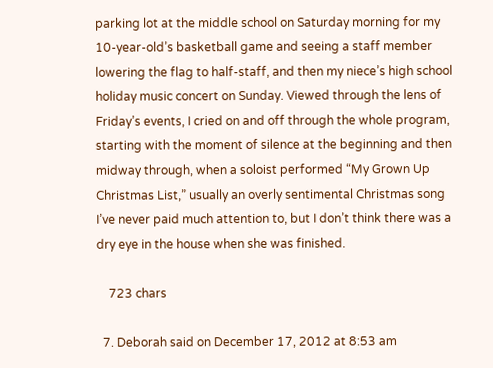parking lot at the middle school on Saturday morning for my 10-year-old’s basketball game and seeing a staff member lowering the flag to half-staff, and then my niece’s high school holiday music concert on Sunday. Viewed through the lens of Friday’s events, I cried on and off through the whole program, starting with the moment of silence at the beginning and then midway through, when a soloist performed “My Grown Up Christmas List,” usually an overly sentimental Christmas song I’ve never paid much attention to, but I don’t think there was a dry eye in the house when she was finished.

    723 chars

  7. Deborah said on December 17, 2012 at 8:53 am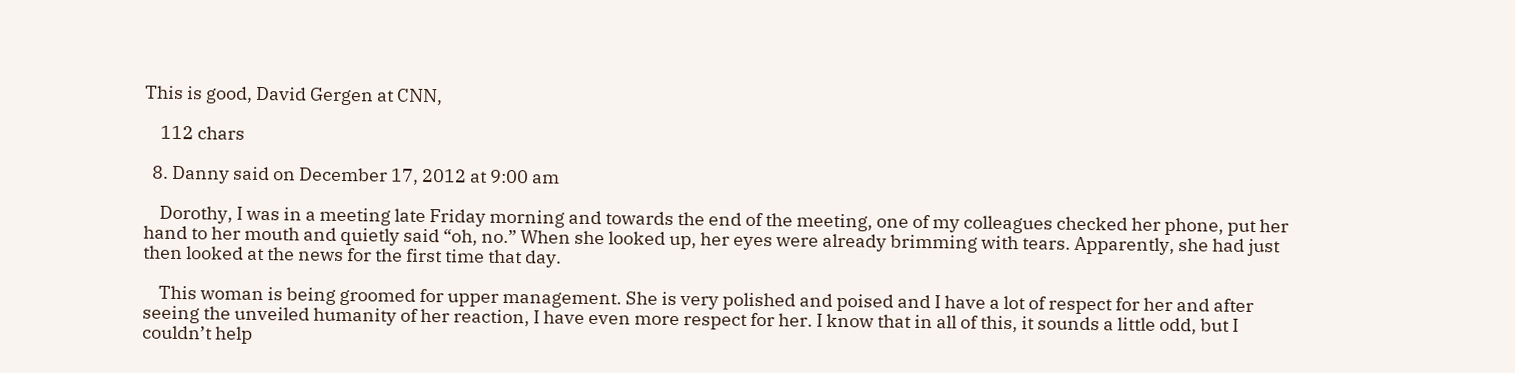This is good, David Gergen at CNN,

    112 chars

  8. Danny said on December 17, 2012 at 9:00 am

    Dorothy, I was in a meeting late Friday morning and towards the end of the meeting, one of my colleagues checked her phone, put her hand to her mouth and quietly said “oh, no.” When she looked up, her eyes were already brimming with tears. Apparently, she had just then looked at the news for the first time that day.

    This woman is being groomed for upper management. She is very polished and poised and I have a lot of respect for her and after seeing the unveiled humanity of her reaction, I have even more respect for her. I know that in all of this, it sounds a little odd, but I couldn’t help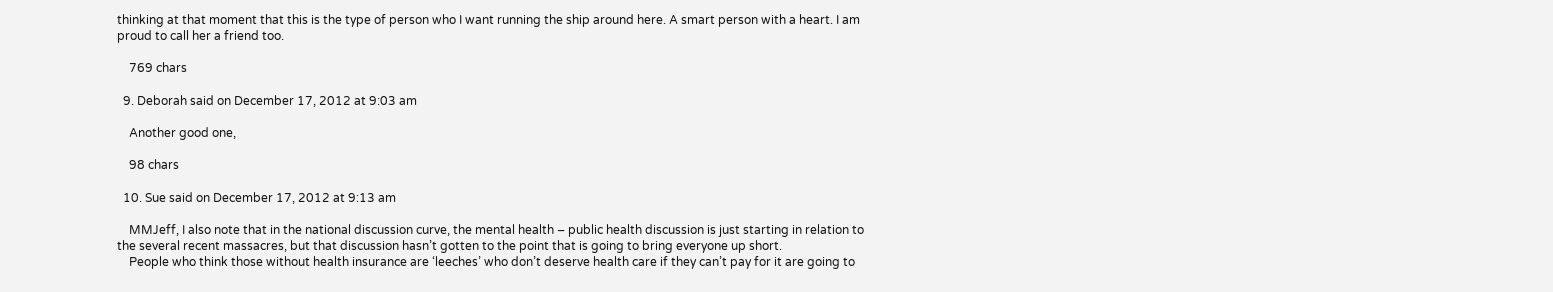thinking at that moment that this is the type of person who I want running the ship around here. A smart person with a heart. I am proud to call her a friend too.

    769 chars

  9. Deborah said on December 17, 2012 at 9:03 am

    Another good one,

    98 chars

  10. Sue said on December 17, 2012 at 9:13 am

    MMJeff, I also note that in the national discussion curve, the mental health – public health discussion is just starting in relation to the several recent massacres, but that discussion hasn’t gotten to the point that is going to bring everyone up short.
    People who think those without health insurance are ‘leeches’ who don’t deserve health care if they can’t pay for it are going to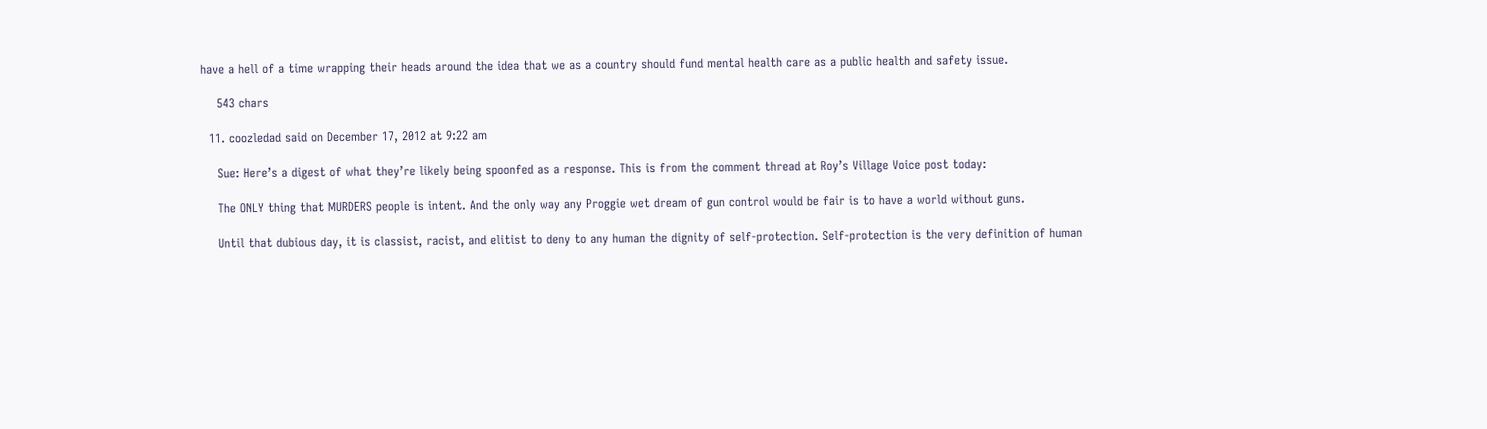have a hell of a time wrapping their heads around the idea that we as a country should fund mental health care as a public health and safety issue.

    543 chars

  11. coozledad said on December 17, 2012 at 9:22 am

    Sue: Here’s a digest of what they’re likely being spoonfed as a response. This is from the comment thread at Roy’s Village Voice post today:

    The ONLY thing that MURDERS people is intent. And the only way any Proggie wet dream of gun control would be fair is to have a world without guns.

    Until that dubious day, it is classist, racist, and elitist to deny to any human the dignity of self-protection. Self-protection is the very definition of human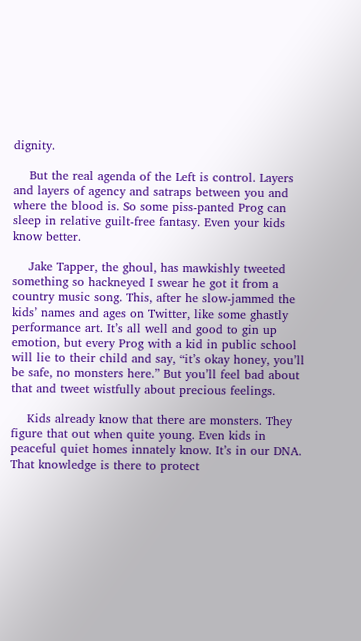dignity.

    But the real agenda of the Left is control. Layers and layers of agency and satraps between you and where the blood is. So some piss-panted Prog can sleep in relative guilt-free fantasy. Even your kids know better.

    Jake Tapper, the ghoul, has mawkishly tweeted something so hackneyed I swear he got it from a country music song. This, after he slow-jammed the kids’ names and ages on Twitter, like some ghastly performance art. It’s all well and good to gin up emotion, but every Prog with a kid in public school will lie to their child and say, “it’s okay honey, you’ll be safe, no monsters here.” But you’ll feel bad about that and tweet wistfully about precious feelings.

    Kids already know that there are monsters. They figure that out when quite young. Even kids in peaceful quiet homes innately know. It’s in our DNA. That knowledge is there to protect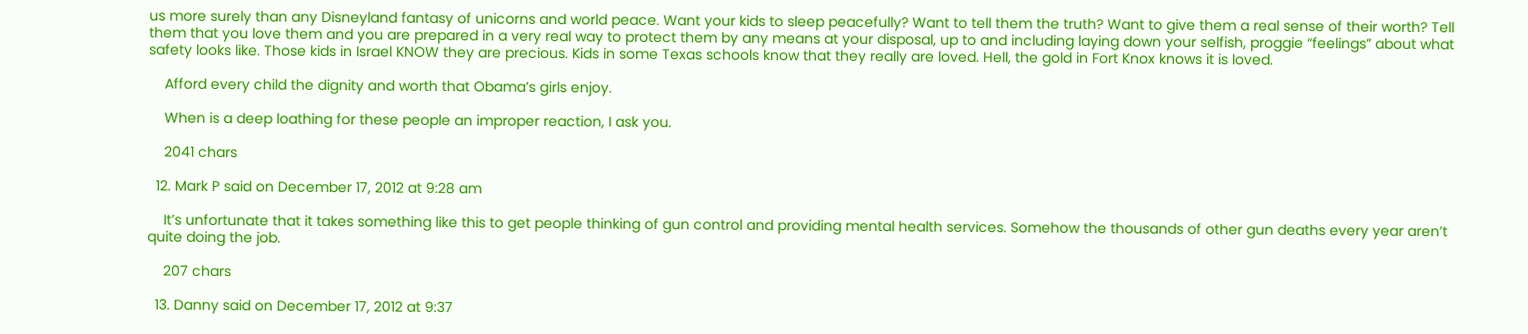us more surely than any Disneyland fantasy of unicorns and world peace. Want your kids to sleep peacefully? Want to tell them the truth? Want to give them a real sense of their worth? Tell them that you love them and you are prepared in a very real way to protect them by any means at your disposal, up to and including laying down your selfish, proggie “feelings” about what safety looks like. Those kids in Israel KNOW they are precious. Kids in some Texas schools know that they really are loved. Hell, the gold in Fort Knox knows it is loved.

    Afford every child the dignity and worth that Obama’s girls enjoy.

    When is a deep loathing for these people an improper reaction, I ask you.

    2041 chars

  12. Mark P said on December 17, 2012 at 9:28 am

    It’s unfortunate that it takes something like this to get people thinking of gun control and providing mental health services. Somehow the thousands of other gun deaths every year aren’t quite doing the job.

    207 chars

  13. Danny said on December 17, 2012 at 9:37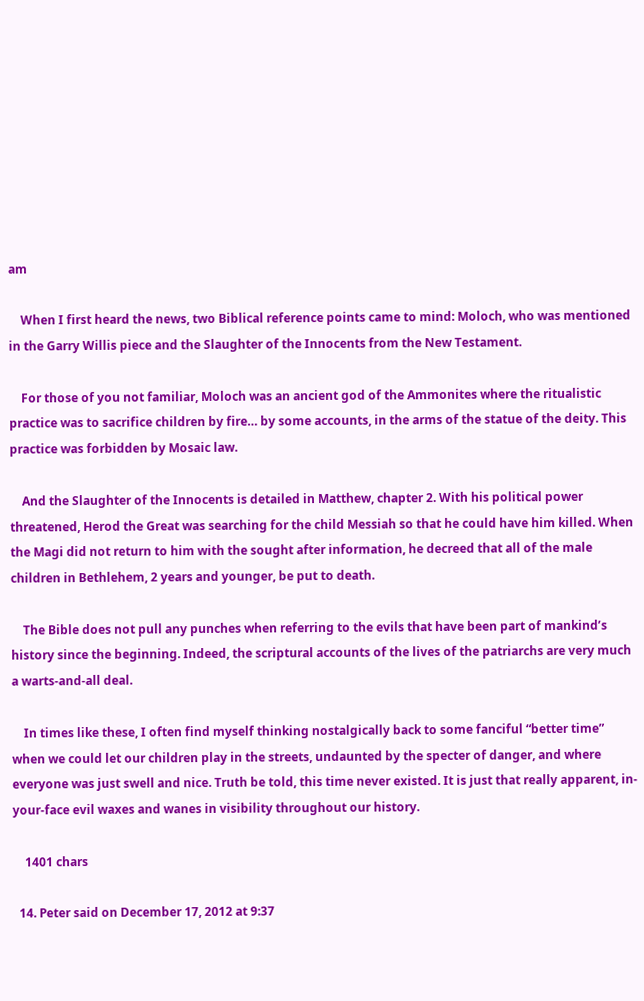am

    When I first heard the news, two Biblical reference points came to mind: Moloch, who was mentioned in the Garry Willis piece and the Slaughter of the Innocents from the New Testament.

    For those of you not familiar, Moloch was an ancient god of the Ammonites where the ritualistic practice was to sacrifice children by fire… by some accounts, in the arms of the statue of the deity. This practice was forbidden by Mosaic law.

    And the Slaughter of the Innocents is detailed in Matthew, chapter 2. With his political power threatened, Herod the Great was searching for the child Messiah so that he could have him killed. When the Magi did not return to him with the sought after information, he decreed that all of the male children in Bethlehem, 2 years and younger, be put to death.

    The Bible does not pull any punches when referring to the evils that have been part of mankind’s history since the beginning. Indeed, the scriptural accounts of the lives of the patriarchs are very much a warts-and-all deal.

    In times like these, I often find myself thinking nostalgically back to some fanciful “better time” when we could let our children play in the streets, undaunted by the specter of danger, and where everyone was just swell and nice. Truth be told, this time never existed. It is just that really apparent, in-your-face evil waxes and wanes in visibility throughout our history.

    1401 chars

  14. Peter said on December 17, 2012 at 9:37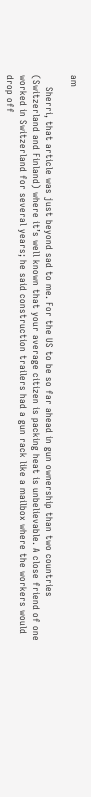am

    Sherri, that article was just beyond sad to me. For the US to be so far ahead in gun ownership than two countries (Switzerland and Finland) where it’s well known that your average citizen is packing heat is unbelievable. A close friend of one worked in Switzerland for several years; he said construction trailers had a gun rack like a mailbox where the workers would drop off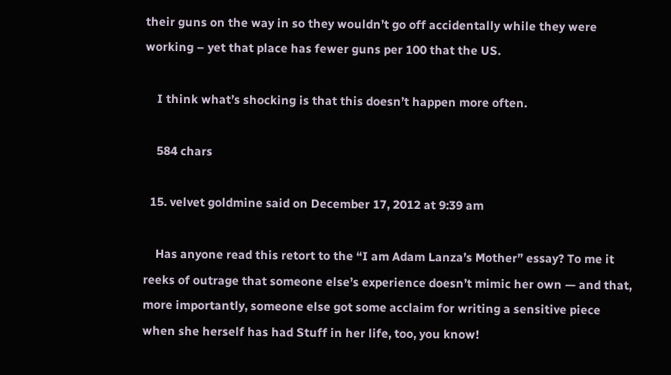their guns on the way in so they wouldn’t go off accidentally while they were working – yet that place has fewer guns per 100 that the US.

    I think what’s shocking is that this doesn’t happen more often.

    584 chars

  15. velvet goldmine said on December 17, 2012 at 9:39 am

    Has anyone read this retort to the “I am Adam Lanza’s Mother” essay? To me it reeks of outrage that someone else’s experience doesn’t mimic her own — and that, more importantly, someone else got some acclaim for writing a sensitive piece when she herself has had Stuff in her life, too, you know!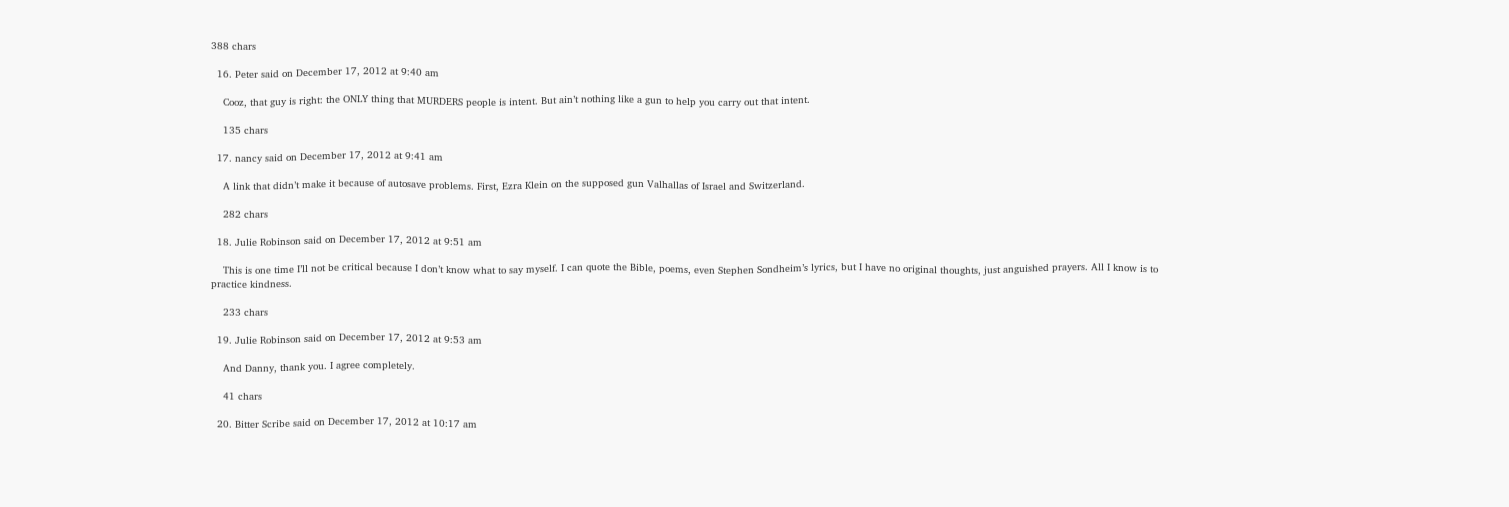388 chars

  16. Peter said on December 17, 2012 at 9:40 am

    Cooz, that guy is right: the ONLY thing that MURDERS people is intent. But ain’t nothing like a gun to help you carry out that intent.

    135 chars

  17. nancy said on December 17, 2012 at 9:41 am

    A link that didn’t make it because of autosave problems. First, Ezra Klein on the supposed gun Valhallas of Israel and Switzerland.

    282 chars

  18. Julie Robinson said on December 17, 2012 at 9:51 am

    This is one time I’ll not be critical because I don’t know what to say myself. I can quote the Bible, poems, even Stephen Sondheim’s lyrics, but I have no original thoughts, just anguished prayers. All I know is to practice kindness.

    233 chars

  19. Julie Robinson said on December 17, 2012 at 9:53 am

    And Danny, thank you. I agree completely.

    41 chars

  20. Bitter Scribe said on December 17, 2012 at 10:17 am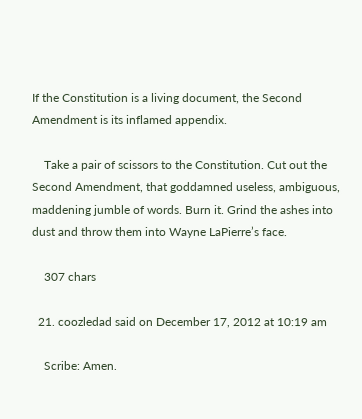If the Constitution is a living document, the Second Amendment is its inflamed appendix.

    Take a pair of scissors to the Constitution. Cut out the Second Amendment, that goddamned useless, ambiguous, maddening jumble of words. Burn it. Grind the ashes into dust and throw them into Wayne LaPierre’s face.

    307 chars

  21. coozledad said on December 17, 2012 at 10:19 am

    Scribe: Amen.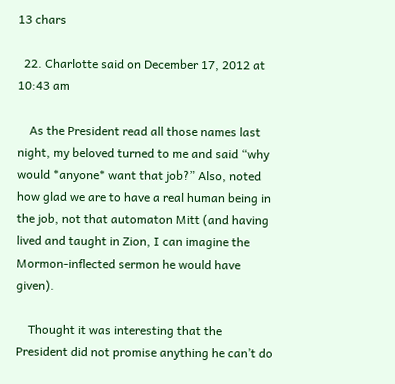13 chars

  22. Charlotte said on December 17, 2012 at 10:43 am

    As the President read all those names last night, my beloved turned to me and said “why would *anyone* want that job?” Also, noted how glad we are to have a real human being in the job, not that automaton Mitt (and having lived and taught in Zion, I can imagine the Mormon-inflected sermon he would have given).

    Thought it was interesting that the President did not promise anything he can’t do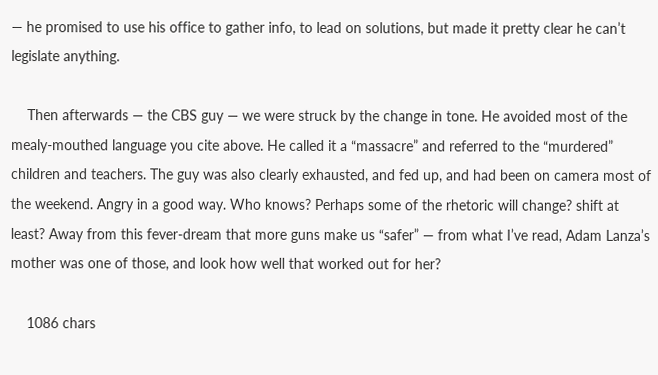— he promised to use his office to gather info, to lead on solutions, but made it pretty clear he can’t legislate anything.

    Then afterwards — the CBS guy — we were struck by the change in tone. He avoided most of the mealy-mouthed language you cite above. He called it a “massacre” and referred to the “murdered” children and teachers. The guy was also clearly exhausted, and fed up, and had been on camera most of the weekend. Angry in a good way. Who knows? Perhaps some of the rhetoric will change? shift at least? Away from this fever-dream that more guns make us “safer” — from what I’ve read, Adam Lanza’s mother was one of those, and look how well that worked out for her?

    1086 chars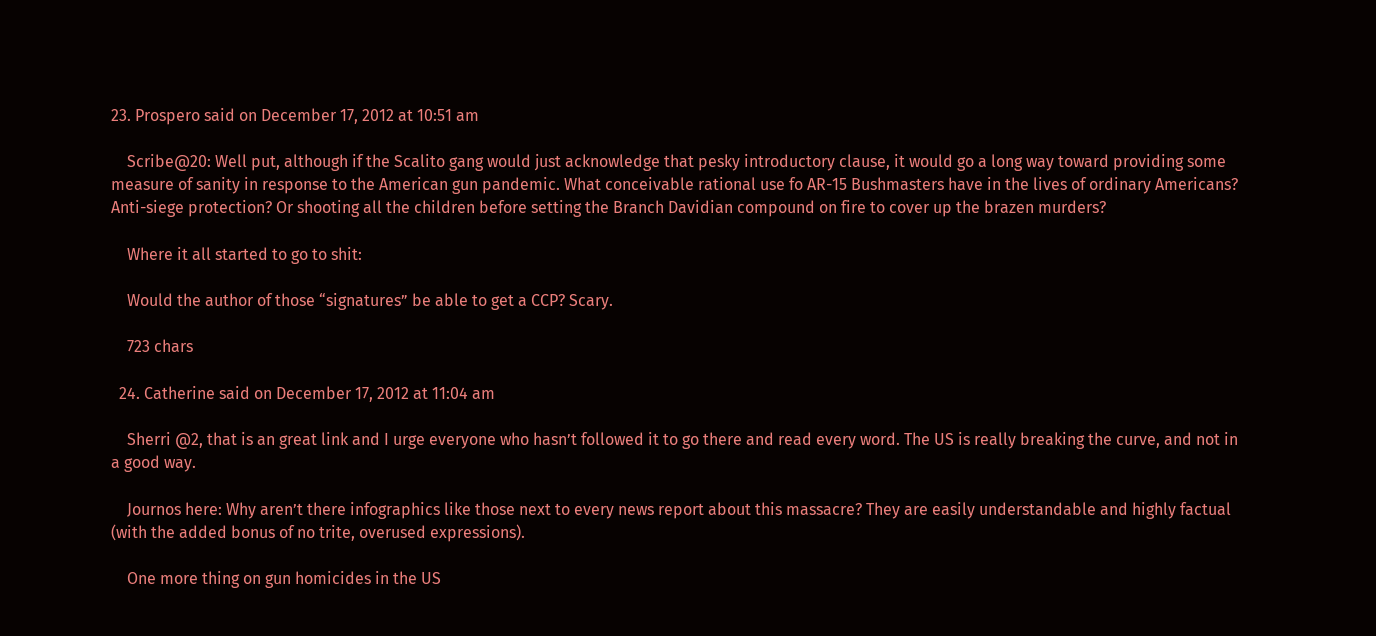23. Prospero said on December 17, 2012 at 10:51 am

    Scribe@20: Well put, although if the Scalito gang would just acknowledge that pesky introductory clause, it would go a long way toward providing some measure of sanity in response to the American gun pandemic. What conceivable rational use fo AR-15 Bushmasters have in the lives of ordinary Americans? Anti-siege protection? Or shooting all the children before setting the Branch Davidian compound on fire to cover up the brazen murders?

    Where it all started to go to shit:

    Would the author of those “signatures” be able to get a CCP? Scary.

    723 chars

  24. Catherine said on December 17, 2012 at 11:04 am

    Sherri @2, that is an great link and I urge everyone who hasn’t followed it to go there and read every word. The US is really breaking the curve, and not in a good way.

    Journos here: Why aren’t there infographics like those next to every news report about this massacre? They are easily understandable and highly factual (with the added bonus of no trite, overused expressions).

    One more thing on gun homicides in the US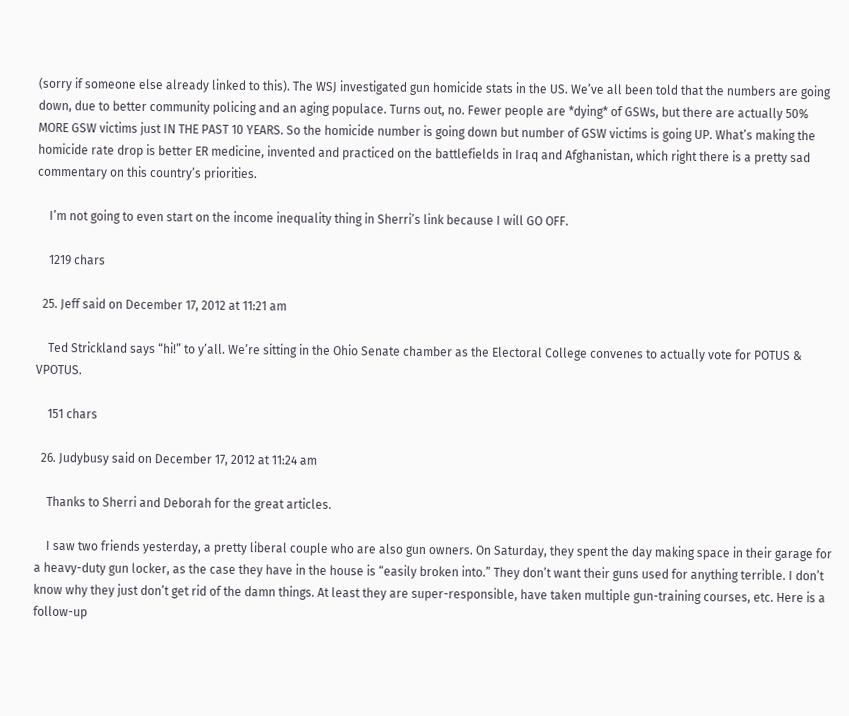(sorry if someone else already linked to this). The WSJ investigated gun homicide stats in the US. We’ve all been told that the numbers are going down, due to better community policing and an aging populace. Turns out, no. Fewer people are *dying* of GSWs, but there are actually 50% MORE GSW victims just IN THE PAST 10 YEARS. So the homicide number is going down but number of GSW victims is going UP. What’s making the homicide rate drop is better ER medicine, invented and practiced on the battlefields in Iraq and Afghanistan, which right there is a pretty sad commentary on this country’s priorities.

    I’m not going to even start on the income inequality thing in Sherri’s link because I will GO OFF.

    1219 chars

  25. Jeff said on December 17, 2012 at 11:21 am

    Ted Strickland says “hi!” to y’all. We’re sitting in the Ohio Senate chamber as the Electoral College convenes to actually vote for POTUS & VPOTUS.

    151 chars

  26. Judybusy said on December 17, 2012 at 11:24 am

    Thanks to Sherri and Deborah for the great articles.

    I saw two friends yesterday, a pretty liberal couple who are also gun owners. On Saturday, they spent the day making space in their garage for a heavy-duty gun locker, as the case they have in the house is “easily broken into.” They don’t want their guns used for anything terrible. I don’t know why they just don’t get rid of the damn things. At least they are super-responsible, have taken multiple gun-training courses, etc. Here is a follow-up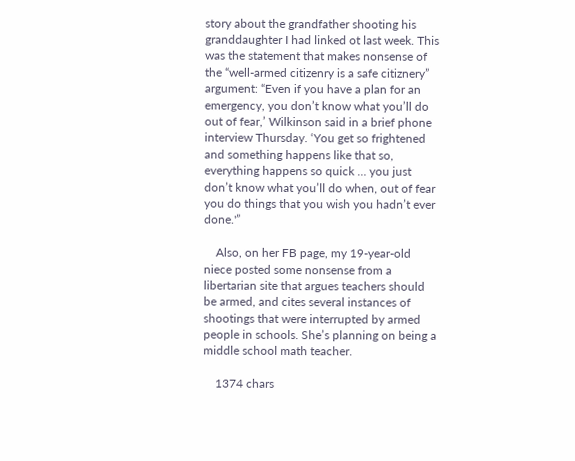story about the grandfather shooting his granddaughter I had linked ot last week. This was the statement that makes nonsense of the “well-armed citizenry is a safe citiznery” argument: “Even if you have a plan for an emergency, you don’t know what you’ll do out of fear,’ Wilkinson said in a brief phone interview Thursday. ‘You get so frightened and something happens like that so, everything happens so quick … you just don’t know what you’ll do when, out of fear you do things that you wish you hadn’t ever done.'”

    Also, on her FB page, my 19-year-old niece posted some nonsense from a libertarian site that argues teachers should be armed, and cites several instances of shootings that were interrupted by armed people in schools. She’s planning on being a middle school math teacher.

    1374 chars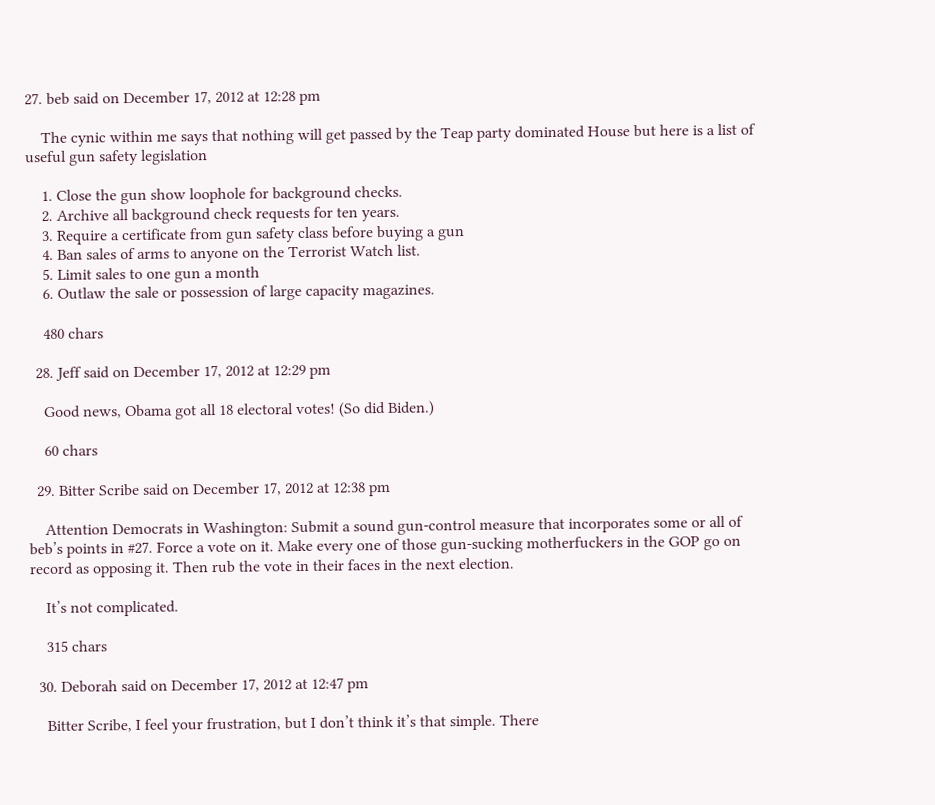27. beb said on December 17, 2012 at 12:28 pm

    The cynic within me says that nothing will get passed by the Teap party dominated House but here is a list of useful gun safety legislation

    1. Close the gun show loophole for background checks.
    2. Archive all background check requests for ten years.
    3. Require a certificate from gun safety class before buying a gun
    4. Ban sales of arms to anyone on the Terrorist Watch list.
    5. Limit sales to one gun a month
    6. Outlaw the sale or possession of large capacity magazines.

    480 chars

  28. Jeff said on December 17, 2012 at 12:29 pm

    Good news, Obama got all 18 electoral votes! (So did Biden.)

    60 chars

  29. Bitter Scribe said on December 17, 2012 at 12:38 pm

    Attention Democrats in Washington: Submit a sound gun-control measure that incorporates some or all of beb’s points in #27. Force a vote on it. Make every one of those gun-sucking motherfuckers in the GOP go on record as opposing it. Then rub the vote in their faces in the next election.

    It’s not complicated.

    315 chars

  30. Deborah said on December 17, 2012 at 12:47 pm

    Bitter Scribe, I feel your frustration, but I don’t think it’s that simple. There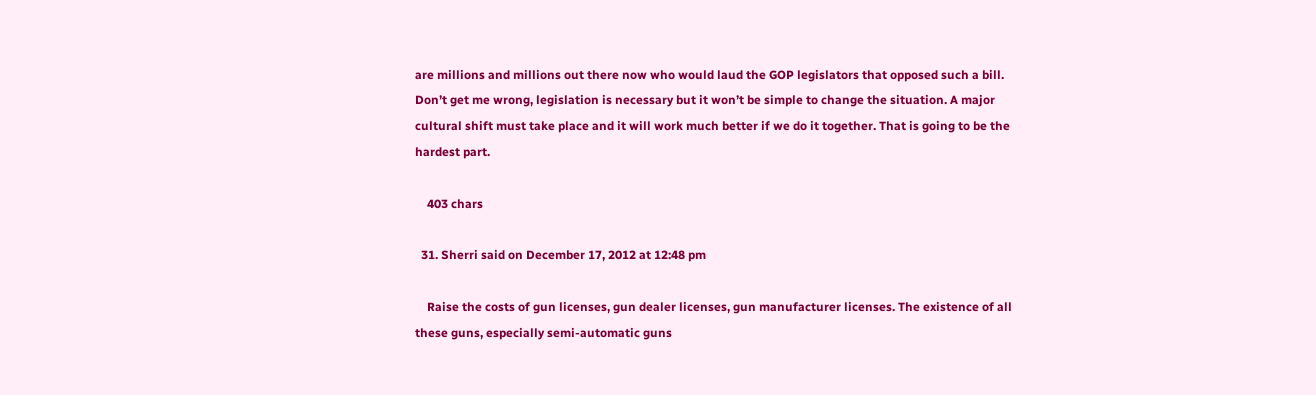are millions and millions out there now who would laud the GOP legislators that opposed such a bill. Don’t get me wrong, legislation is necessary but it won’t be simple to change the situation. A major cultural shift must take place and it will work much better if we do it together. That is going to be the hardest part.

    403 chars

  31. Sherri said on December 17, 2012 at 12:48 pm

    Raise the costs of gun licenses, gun dealer licenses, gun manufacturer licenses. The existence of all these guns, especially semi-automatic guns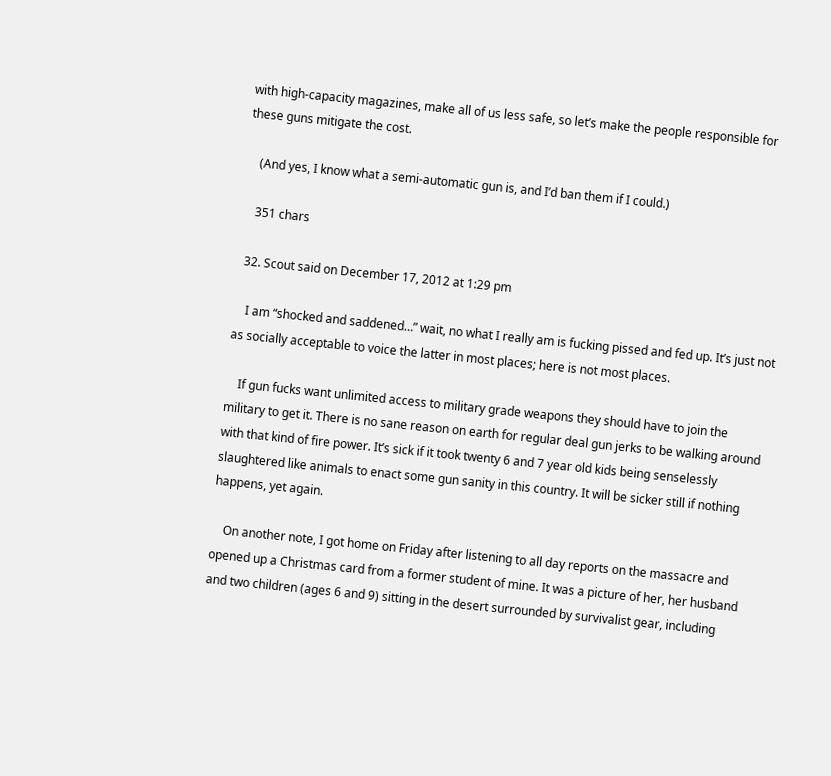with high-capacity magazines, make all of us less safe, so let’s make the people responsible for these guns mitigate the cost.

    (And yes, I know what a semi-automatic gun is, and I’d ban them if I could.)

    351 chars

  32. Scout said on December 17, 2012 at 1:29 pm

    I am “shocked and saddened…” wait, no what I really am is fucking pissed and fed up. It’s just not as socially acceptable to voice the latter in most places; here is not most places.

    If gun fucks want unlimited access to military grade weapons they should have to join the military to get it. There is no sane reason on earth for regular deal gun jerks to be walking around with that kind of fire power. It’s sick if it took twenty 6 and 7 year old kids being senselessly slaughtered like animals to enact some gun sanity in this country. It will be sicker still if nothing happens, yet again.

    On another note, I got home on Friday after listening to all day reports on the massacre and opened up a Christmas card from a former student of mine. It was a picture of her, her husband and two children (ages 6 and 9) sitting in the desert surrounded by survivalist gear, including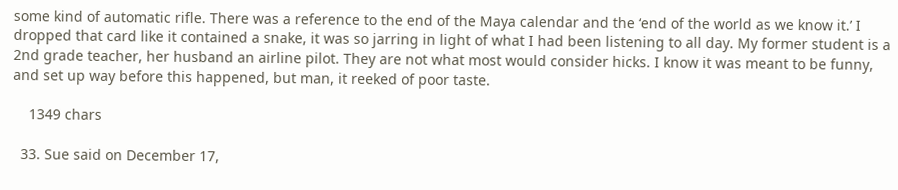some kind of automatic rifle. There was a reference to the end of the Maya calendar and the ‘end of the world as we know it.’ I dropped that card like it contained a snake, it was so jarring in light of what I had been listening to all day. My former student is a 2nd grade teacher, her husband an airline pilot. They are not what most would consider hicks. I know it was meant to be funny, and set up way before this happened, but man, it reeked of poor taste.

    1349 chars

  33. Sue said on December 17,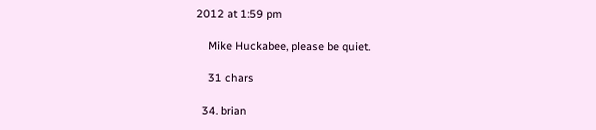2012 at 1:59 pm

    Mike Huckabee, please be quiet.

    31 chars

  34. brian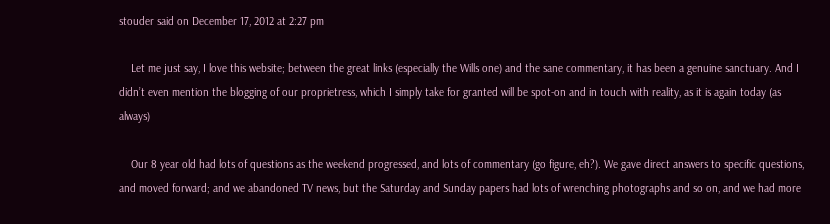stouder said on December 17, 2012 at 2:27 pm

    Let me just say, I love this website; between the great links (especially the Wills one) and the sane commentary, it has been a genuine sanctuary. And I didn’t even mention the blogging of our proprietress, which I simply take for granted will be spot-on and in touch with reality, as it is again today (as always)

    Our 8 year old had lots of questions as the weekend progressed, and lots of commentary (go figure, eh?). We gave direct answers to specific questions, and moved forward; and we abandoned TV news, but the Saturday and Sunday papers had lots of wrenching photographs and so on, and we had more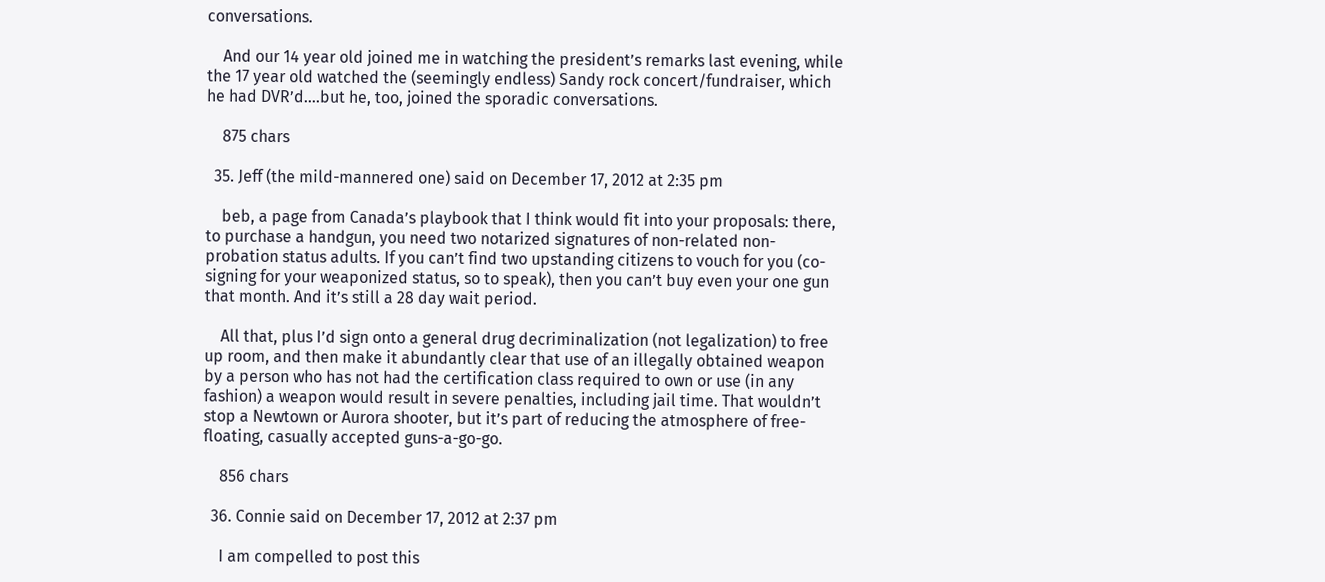conversations.

    And our 14 year old joined me in watching the president’s remarks last evening, while the 17 year old watched the (seemingly endless) Sandy rock concert/fundraiser, which he had DVR’d….but he, too, joined the sporadic conversations.

    875 chars

  35. Jeff (the mild-mannered one) said on December 17, 2012 at 2:35 pm

    beb, a page from Canada’s playbook that I think would fit into your proposals: there, to purchase a handgun, you need two notarized signatures of non-related non-probation status adults. If you can’t find two upstanding citizens to vouch for you (co-signing for your weaponized status, so to speak), then you can’t buy even your one gun that month. And it’s still a 28 day wait period.

    All that, plus I’d sign onto a general drug decriminalization (not legalization) to free up room, and then make it abundantly clear that use of an illegally obtained weapon by a person who has not had the certification class required to own or use (in any fashion) a weapon would result in severe penalties, including jail time. That wouldn’t stop a Newtown or Aurora shooter, but it’s part of reducing the atmosphere of free-floating, casually accepted guns-a-go-go.

    856 chars

  36. Connie said on December 17, 2012 at 2:37 pm

    I am compelled to post this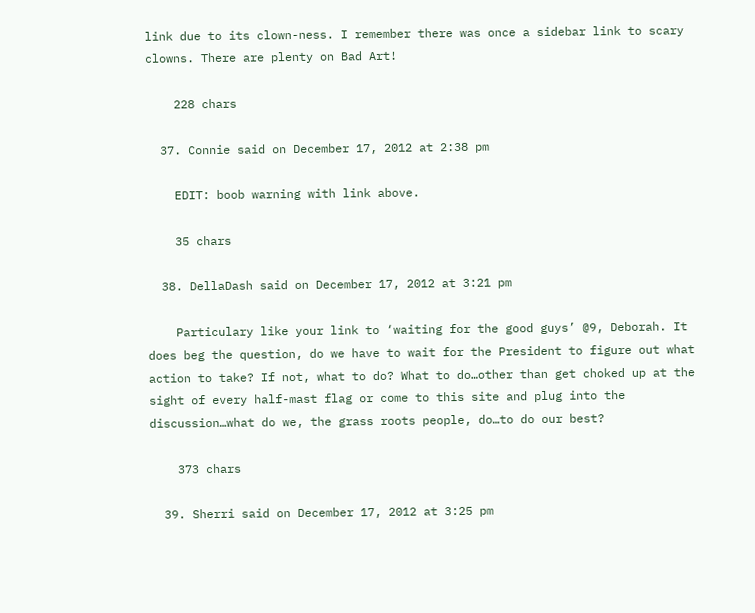link due to its clown-ness. I remember there was once a sidebar link to scary clowns. There are plenty on Bad Art!

    228 chars

  37. Connie said on December 17, 2012 at 2:38 pm

    EDIT: boob warning with link above.

    35 chars

  38. DellaDash said on December 17, 2012 at 3:21 pm

    Particulary like your link to ‘waiting for the good guys’ @9, Deborah. It does beg the question, do we have to wait for the President to figure out what action to take? If not, what to do? What to do…other than get choked up at the sight of every half-mast flag or come to this site and plug into the discussion…what do we, the grass roots people, do…to do our best?

    373 chars

  39. Sherri said on December 17, 2012 at 3:25 pm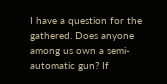I have a question for the gathered. Does anyone among us own a semi-automatic gun? If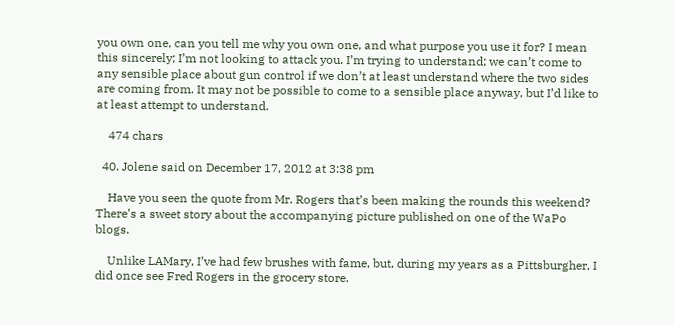you own one, can you tell me why you own one, and what purpose you use it for? I mean this sincerely; I’m not looking to attack you. I’m trying to understand; we can’t come to any sensible place about gun control if we don’t at least understand where the two sides are coming from. It may not be possible to come to a sensible place anyway, but I’d like to at least attempt to understand.

    474 chars

  40. Jolene said on December 17, 2012 at 3:38 pm

    Have you seen the quote from Mr. Rogers that’s been making the rounds this weekend? There’s a sweet story about the accompanying picture published on one of the WaPo blogs.

    Unlike LAMary, I’ve had few brushes with fame, but, during my years as a Pittsburgher, I did once see Fred Rogers in the grocery store.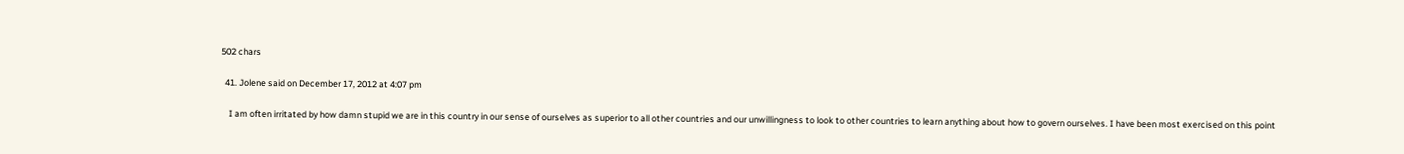502 chars

  41. Jolene said on December 17, 2012 at 4:07 pm

    I am often irritated by how damn stupid we are in this country in our sense of ourselves as superior to all other countries and our unwillingness to look to other countries to learn anything about how to govern ourselves. I have been most exercised on this point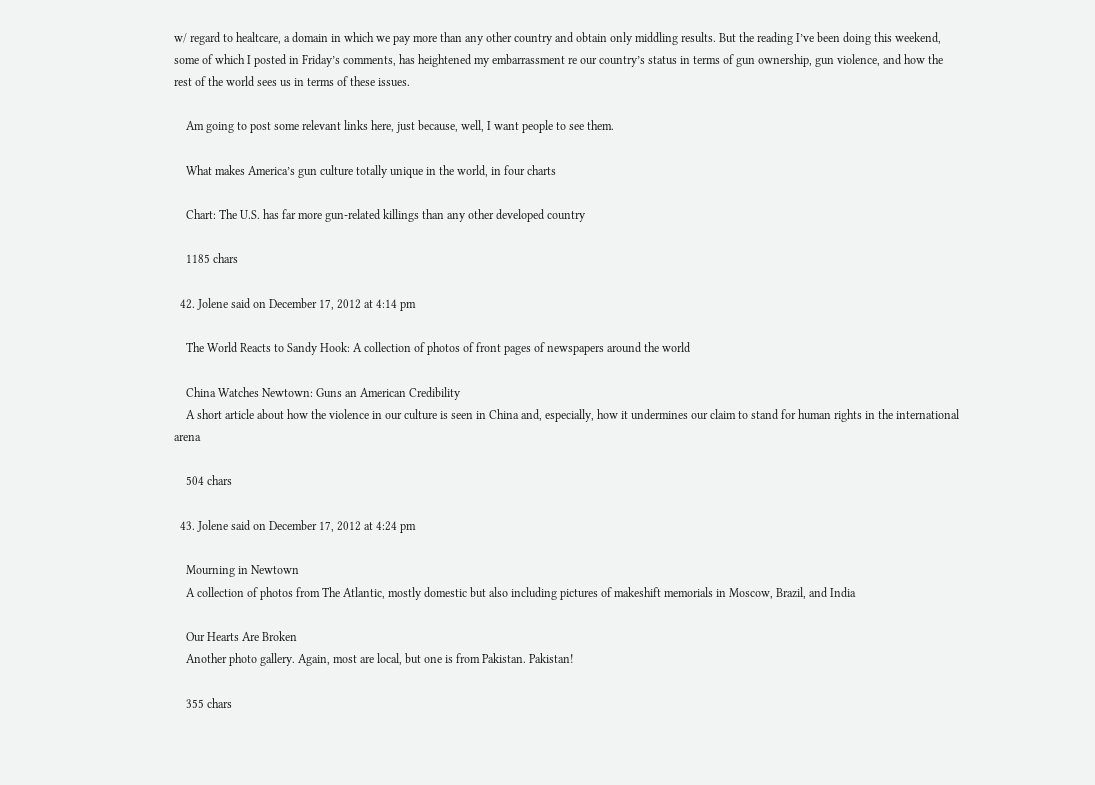w/ regard to healtcare, a domain in which we pay more than any other country and obtain only middling results. But the reading I’ve been doing this weekend, some of which I posted in Friday’s comments, has heightened my embarrassment re our country’s status in terms of gun ownership, gun violence, and how the rest of the world sees us in terms of these issues.

    Am going to post some relevant links here, just because, well, I want people to see them.

    What makes America’s gun culture totally unique in the world, in four charts

    Chart: The U.S. has far more gun-related killings than any other developed country

    1185 chars

  42. Jolene said on December 17, 2012 at 4:14 pm

    The World Reacts to Sandy Hook: A collection of photos of front pages of newspapers around the world

    China Watches Newtown: Guns an American Credibility
    A short article about how the violence in our culture is seen in China and, especially, how it undermines our claim to stand for human rights in the international arena

    504 chars

  43. Jolene said on December 17, 2012 at 4:24 pm

    Mourning in Newtown
    A collection of photos from The Atlantic, mostly domestic but also including pictures of makeshift memorials in Moscow, Brazil, and India

    Our Hearts Are Broken
    Another photo gallery. Again, most are local, but one is from Pakistan. Pakistan!

    355 chars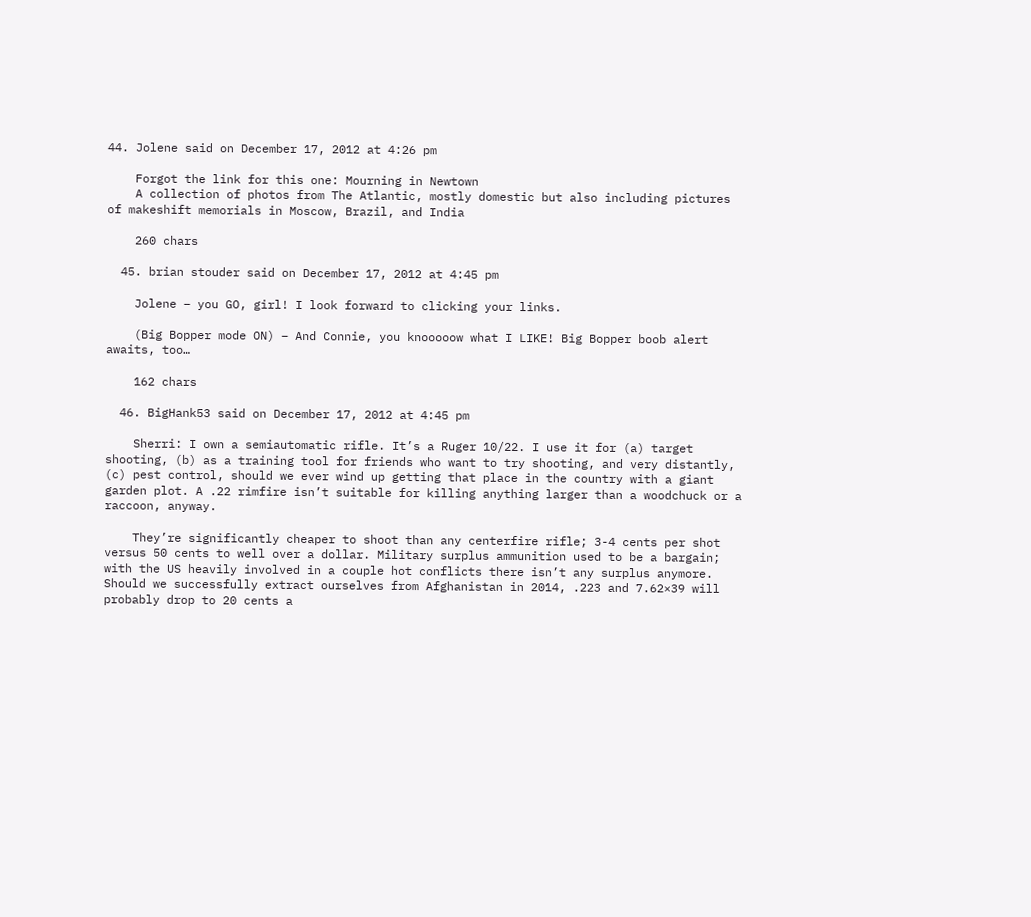44. Jolene said on December 17, 2012 at 4:26 pm

    Forgot the link for this one: Mourning in Newtown
    A collection of photos from The Atlantic, mostly domestic but also including pictures of makeshift memorials in Moscow, Brazil, and India

    260 chars

  45. brian stouder said on December 17, 2012 at 4:45 pm

    Jolene – you GO, girl! I look forward to clicking your links.

    (Big Bopper mode ON) – And Connie, you knooooow what I LIKE! Big Bopper boob alert awaits, too…

    162 chars

  46. BigHank53 said on December 17, 2012 at 4:45 pm

    Sherri: I own a semiautomatic rifle. It’s a Ruger 10/22. I use it for (a) target shooting, (b) as a training tool for friends who want to try shooting, and very distantly, (c) pest control, should we ever wind up getting that place in the country with a giant garden plot. A .22 rimfire isn’t suitable for killing anything larger than a woodchuck or a raccoon, anyway.

    They’re significantly cheaper to shoot than any centerfire rifle; 3-4 cents per shot versus 50 cents to well over a dollar. Military surplus ammunition used to be a bargain; with the US heavily involved in a couple hot conflicts there isn’t any surplus anymore. Should we successfully extract ourselves from Afghanistan in 2014, .223 and 7.62×39 will probably drop to 20 cents a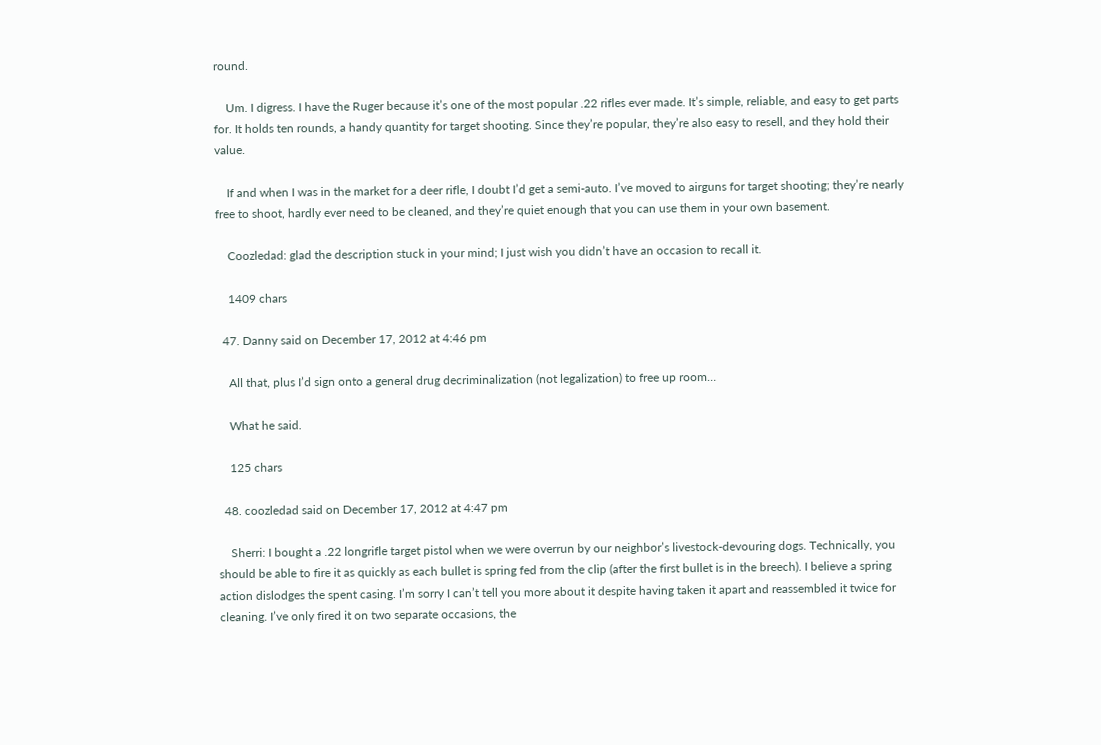round.

    Um. I digress. I have the Ruger because it’s one of the most popular .22 rifles ever made. It’s simple, reliable, and easy to get parts for. It holds ten rounds, a handy quantity for target shooting. Since they’re popular, they’re also easy to resell, and they hold their value.

    If and when I was in the market for a deer rifle, I doubt I’d get a semi-auto. I’ve moved to airguns for target shooting; they’re nearly free to shoot, hardly ever need to be cleaned, and they’re quiet enough that you can use them in your own basement.

    Coozledad: glad the description stuck in your mind; I just wish you didn’t have an occasion to recall it.

    1409 chars

  47. Danny said on December 17, 2012 at 4:46 pm

    All that, plus I’d sign onto a general drug decriminalization (not legalization) to free up room…

    What he said.

    125 chars

  48. coozledad said on December 17, 2012 at 4:47 pm

    Sherri: I bought a .22 longrifle target pistol when we were overrun by our neighbor’s livestock-devouring dogs. Technically, you should be able to fire it as quickly as each bullet is spring fed from the clip (after the first bullet is in the breech). I believe a spring action dislodges the spent casing. I’m sorry I can’t tell you more about it despite having taken it apart and reassembled it twice for cleaning. I’ve only fired it on two separate occasions, the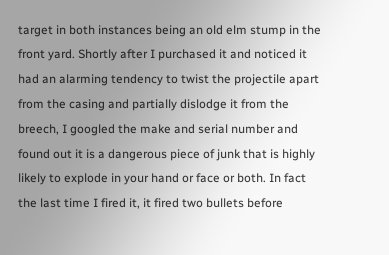target in both instances being an old elm stump in the front yard. Shortly after I purchased it and noticed it had an alarming tendency to twist the projectile apart from the casing and partially dislodge it from the breech, I googled the make and serial number and found out it is a dangerous piece of junk that is highly likely to explode in your hand or face or both. In fact the last time I fired it, it fired two bullets before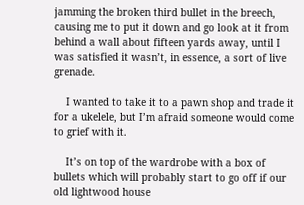jamming the broken third bullet in the breech, causing me to put it down and go look at it from behind a wall about fifteen yards away, until I was satisfied it wasn’t, in essence, a sort of live grenade.

    I wanted to take it to a pawn shop and trade it for a ukelele, but I’m afraid someone would come to grief with it.

    It’s on top of the wardrobe with a box of bullets which will probably start to go off if our old lightwood house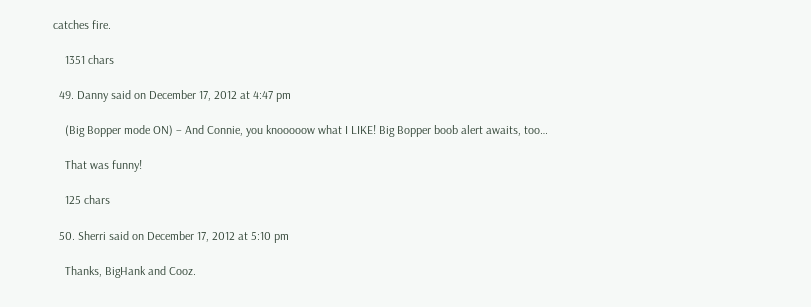catches fire.

    1351 chars

  49. Danny said on December 17, 2012 at 4:47 pm

    (Big Bopper mode ON) – And Connie, you knooooow what I LIKE! Big Bopper boob alert awaits, too…

    That was funny!

    125 chars

  50. Sherri said on December 17, 2012 at 5:10 pm

    Thanks, BigHank and Cooz.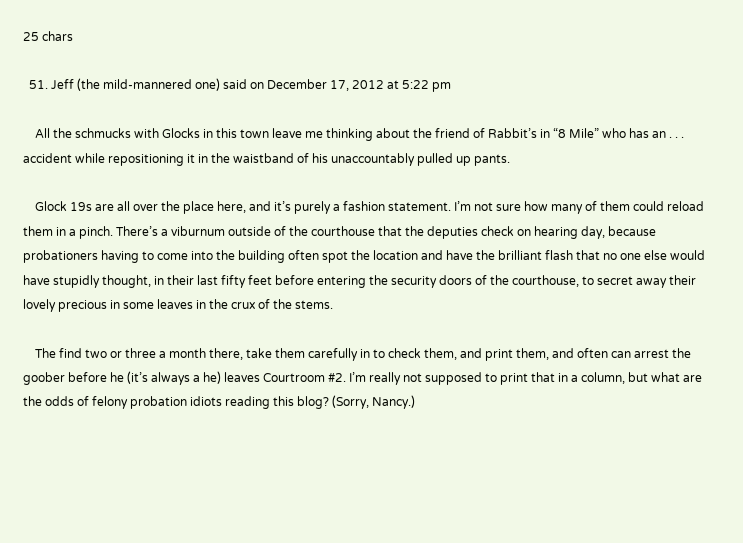25 chars

  51. Jeff (the mild-mannered one) said on December 17, 2012 at 5:22 pm

    All the schmucks with Glocks in this town leave me thinking about the friend of Rabbit’s in “8 Mile” who has an . . . accident while repositioning it in the waistband of his unaccountably pulled up pants.

    Glock 19s are all over the place here, and it’s purely a fashion statement. I’m not sure how many of them could reload them in a pinch. There’s a viburnum outside of the courthouse that the deputies check on hearing day, because probationers having to come into the building often spot the location and have the brilliant flash that no one else would have stupidly thought, in their last fifty feet before entering the security doors of the courthouse, to secret away their lovely precious in some leaves in the crux of the stems.

    The find two or three a month there, take them carefully in to check them, and print them, and often can arrest the goober before he (it’s always a he) leaves Courtroom #2. I’m really not supposed to print that in a column, but what are the odds of felony probation idiots reading this blog? (Sorry, Nancy.)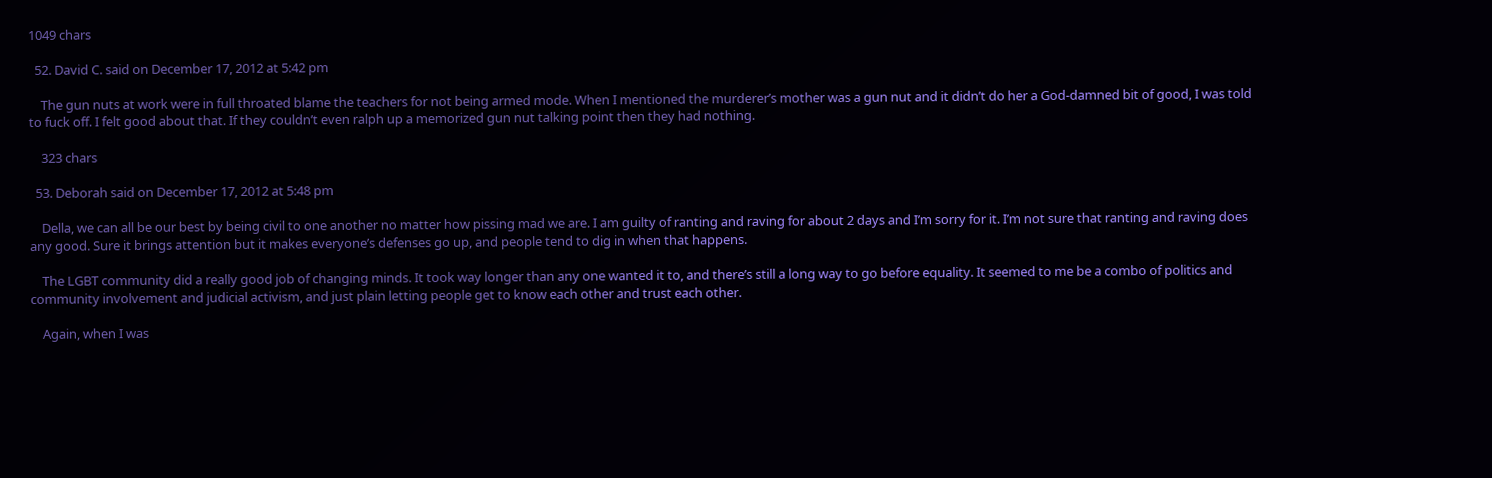1049 chars

  52. David C. said on December 17, 2012 at 5:42 pm

    The gun nuts at work were in full throated blame the teachers for not being armed mode. When I mentioned the murderer’s mother was a gun nut and it didn’t do her a God-damned bit of good, I was told to fuck off. I felt good about that. If they couldn’t even ralph up a memorized gun nut talking point then they had nothing.

    323 chars

  53. Deborah said on December 17, 2012 at 5:48 pm

    Della, we can all be our best by being civil to one another no matter how pissing mad we are. I am guilty of ranting and raving for about 2 days and I’m sorry for it. I’m not sure that ranting and raving does any good. Sure it brings attention but it makes everyone’s defenses go up, and people tend to dig in when that happens.

    The LGBT community did a really good job of changing minds. It took way longer than any one wanted it to, and there’s still a long way to go before equality. It seemed to me be a combo of politics and community involvement and judicial activism, and just plain letting people get to know each other and trust each other.

    Again, when I was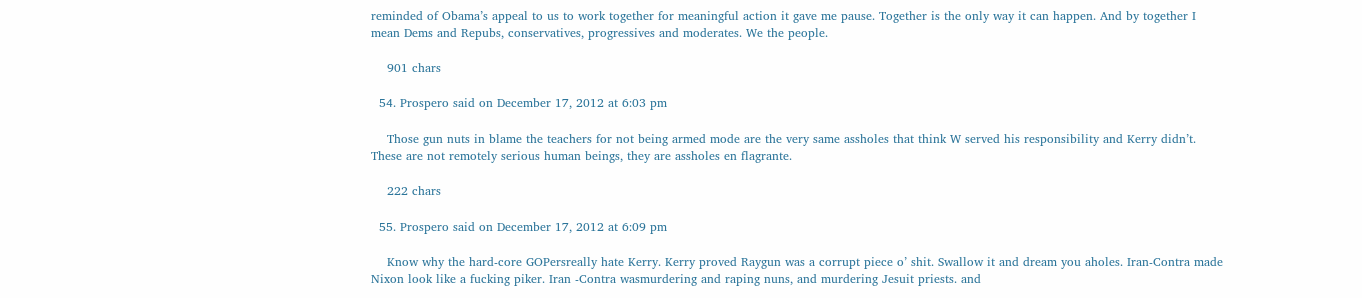reminded of Obama’s appeal to us to work together for meaningful action it gave me pause. Together is the only way it can happen. And by together I mean Dems and Repubs, conservatives, progressives and moderates. We the people.

    901 chars

  54. Prospero said on December 17, 2012 at 6:03 pm

    Those gun nuts in blame the teachers for not being armed mode are the very same assholes that think W served his responsibility and Kerry didn’t. These are not remotely serious human beings, they are assholes en flagrante.

    222 chars

  55. Prospero said on December 17, 2012 at 6:09 pm

    Know why the hard-core GOPersreally hate Kerry. Kerry proved Raygun was a corrupt piece o’ shit. Swallow it and dream you aholes. Iran-Contra made Nixon look like a fucking piker. Iran -Contra wasmurdering and raping nuns, and murdering Jesuit priests. and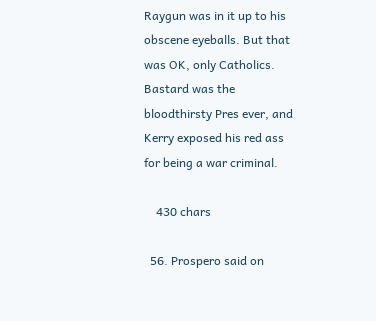Raygun was in it up to his obscene eyeballs. But that was OK, only Catholics. Bastard was the bloodthirsty Pres ever, and Kerry exposed his red ass for being a war criminal.

    430 chars

  56. Prospero said on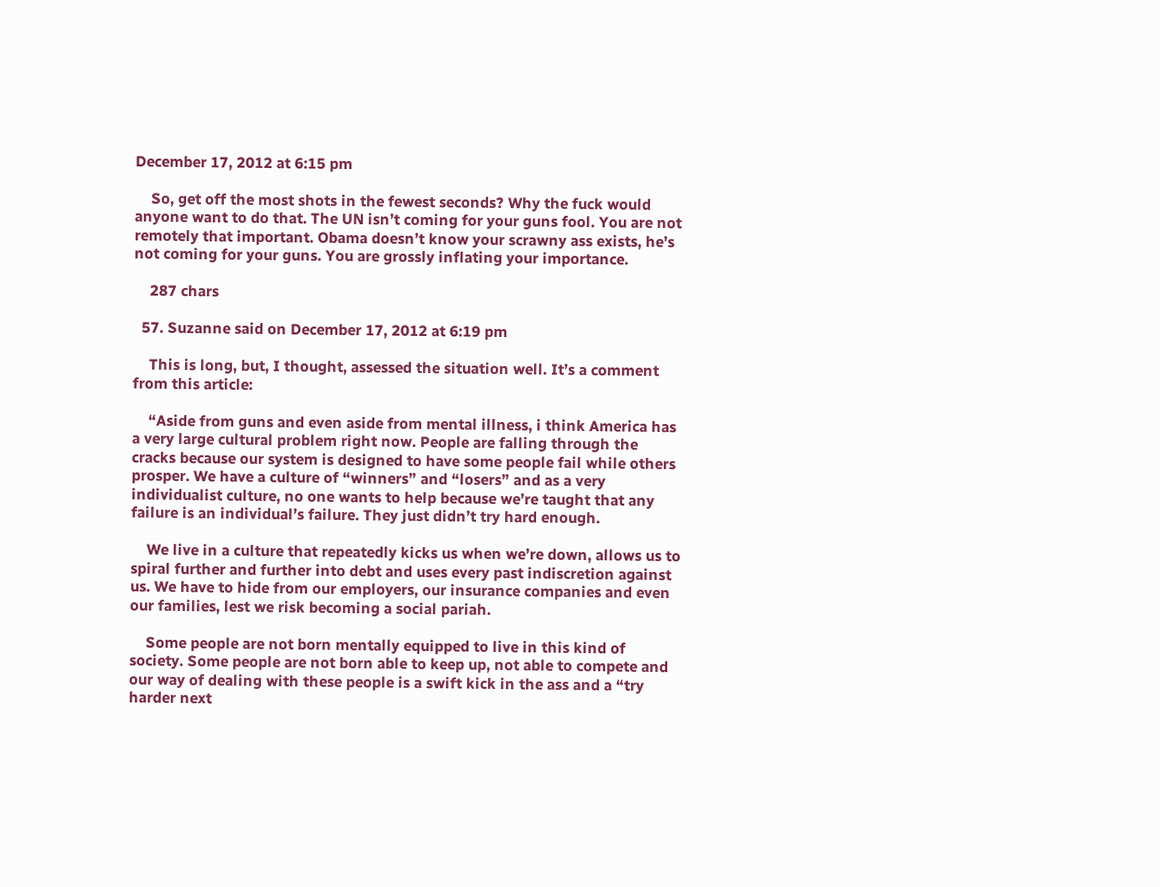December 17, 2012 at 6:15 pm

    So, get off the most shots in the fewest seconds? Why the fuck would anyone want to do that. The UN isn’t coming for your guns fool. You are not remotely that important. Obama doesn’t know your scrawny ass exists, he’s not coming for your guns. You are grossly inflating your importance.

    287 chars

  57. Suzanne said on December 17, 2012 at 6:19 pm

    This is long, but, I thought, assessed the situation well. It’s a comment from this article:

    “Aside from guns and even aside from mental illness, i think America has a very large cultural problem right now. People are falling through the cracks because our system is designed to have some people fail while others prosper. We have a culture of “winners” and “losers” and as a very individualist culture, no one wants to help because we’re taught that any failure is an individual’s failure. They just didn’t try hard enough.

    We live in a culture that repeatedly kicks us when we’re down, allows us to spiral further and further into debt and uses every past indiscretion against us. We have to hide from our employers, our insurance companies and even our families, lest we risk becoming a social pariah.

    Some people are not born mentally equipped to live in this kind of society. Some people are not born able to keep up, not able to compete and our way of dealing with these people is a swift kick in the ass and a “try harder next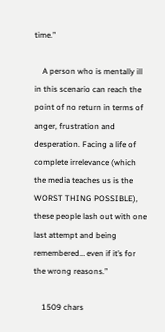time.”

    A person who is mentally ill in this scenario can reach the point of no return in terms of anger, frustration and desperation. Facing a life of complete irrelevance (which the media teaches us is the WORST THING POSSIBLE), these people lash out with one last attempt and being remembered… even if it’s for the wrong reasons.”

    1509 chars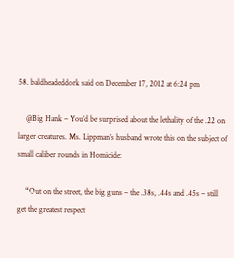58. baldheadeddork said on December 17, 2012 at 6:24 pm

    @Big Hank – You’d be surprised about the lethality of the .22 on larger creatures. Ms. Lippman’s husband wrote this on the subject of small caliber rounds in Homicide:

    “Out on the street, the big guns – the .38s, .44s and .45s – still get the greatest respect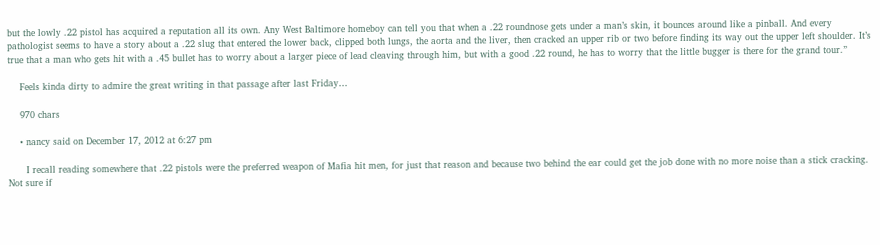but the lowly .22 pistol has acquired a reputation all its own. Any West Baltimore homeboy can tell you that when a .22 roundnose gets under a man’s skin, it bounces around like a pinball. And every pathologist seems to have a story about a .22 slug that entered the lower back, clipped both lungs, the aorta and the liver, then cracked an upper rib or two before finding its way out the upper left shoulder. It’s true that a man who gets hit with a .45 bullet has to worry about a larger piece of lead cleaving through him, but with a good .22 round, he has to worry that the little bugger is there for the grand tour.”

    Feels kinda dirty to admire the great writing in that passage after last Friday…

    970 chars

    • nancy said on December 17, 2012 at 6:27 pm

      I recall reading somewhere that .22 pistols were the preferred weapon of Mafia hit men, for just that reason and because two behind the ear could get the job done with no more noise than a stick cracking. Not sure if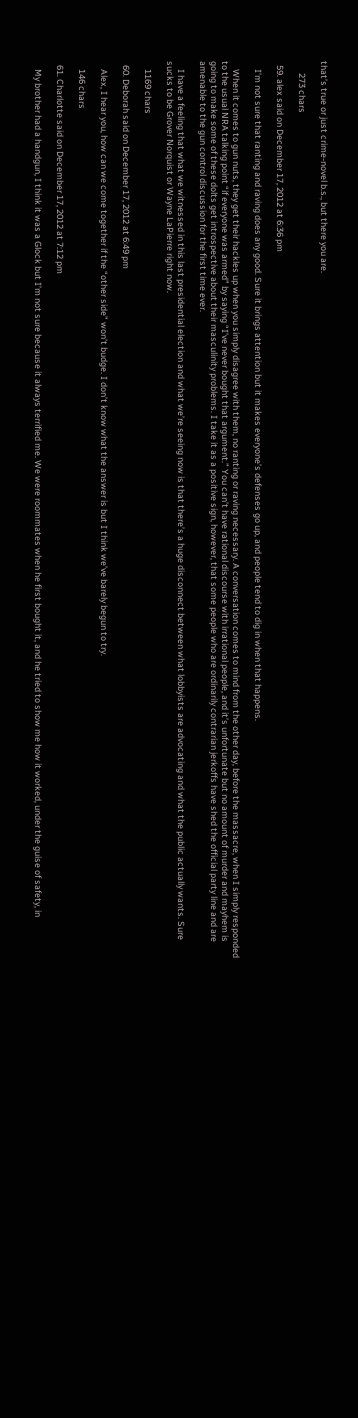that’s true or just crime-novel b.s., but there you are.

      273 chars

  59. alex said on December 17, 2012 at 6:36 pm

    I’m not sure that ranting and raving does any good. Sure it brings attention but it makes everyone’s defenses go up, and people tend to dig in when that happens.

    When it comes to gun nuts, they get their hackles up when you simply disagree with them, no ranting or raving necessary. A conversation comes to mind from the other day, before the massacre, when I simply responded to the usual NRA talking point “if everyone was armed” by saying “I’ve never bought that argument.” You can’t have rational discourse with irrational people, and it’s unfortunate but no amount of murder and mayhem is going to make some of these dolts get introspective about their masculinity problems. I take it as a positive sign, however, that some people who are ordinarily contrarian jerkoffs have shed the official party line and are amenable to the gun control discussion for the first time ever.

    I have a feeling that what we witnessed in this last presidential election and what we’re seeing now is that there’s a huge disconnect between what lobbyists are advocating and what the public actually wants. Sure sucks to be Grover Norquist or Wayne LaPierre right now.

    1169 chars

  60. Deborah said on December 17, 2012 at 6:49 pm

    Alex, I hear you, how can we come together if the “other side” won’t budge. I don’t know what the answer is but I think we’ve barely begun to try.

    146 chars

  61. Charlotte said on December 17, 2012 at 7:12 pm

    My brother had a handgun, I think it was a Glock but I’m not sure because it always terrified me. We were roommates when he first bought it, and he tried to show me how it worked, under the guise of safety, in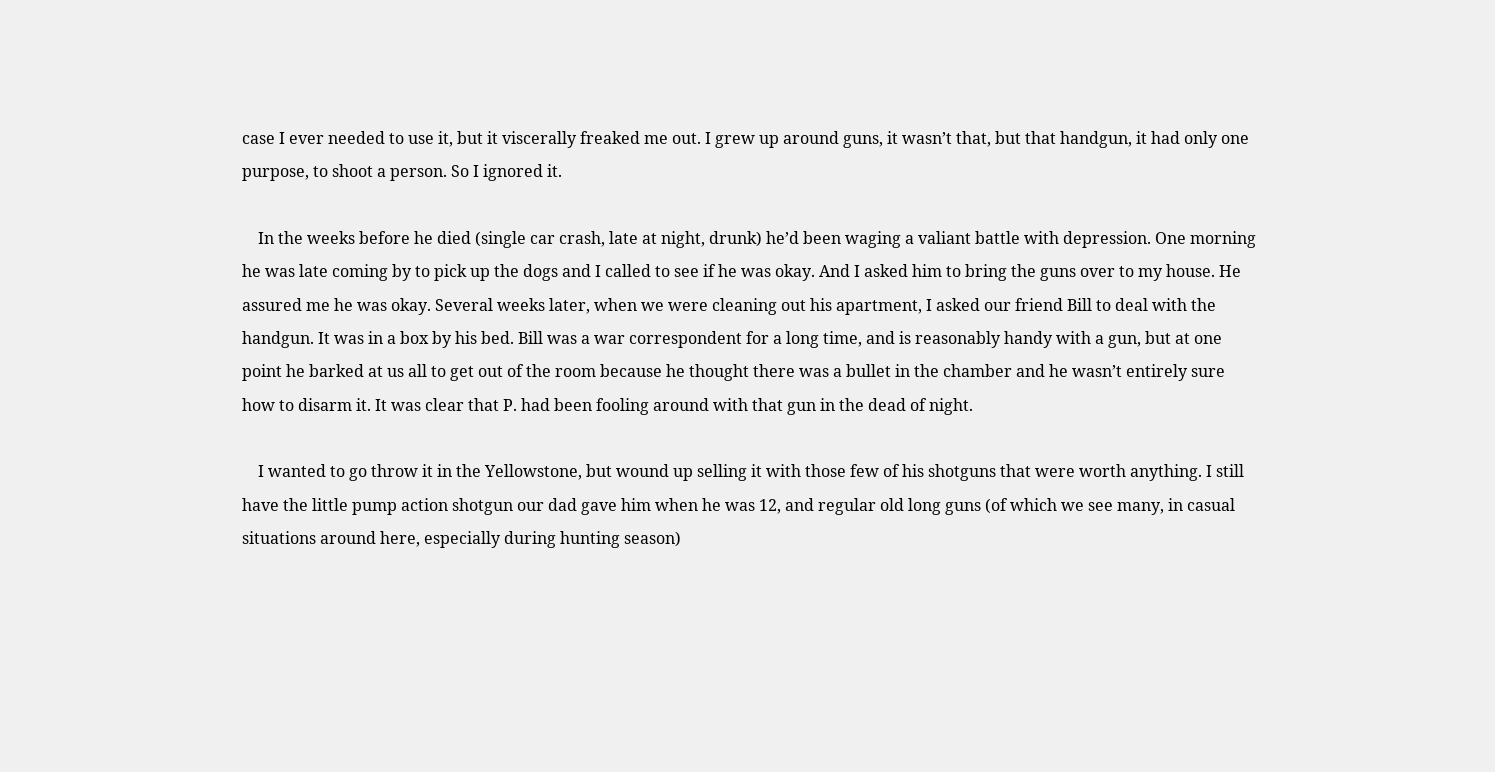case I ever needed to use it, but it viscerally freaked me out. I grew up around guns, it wasn’t that, but that handgun, it had only one purpose, to shoot a person. So I ignored it.

    In the weeks before he died (single car crash, late at night, drunk) he’d been waging a valiant battle with depression. One morning he was late coming by to pick up the dogs and I called to see if he was okay. And I asked him to bring the guns over to my house. He assured me he was okay. Several weeks later, when we were cleaning out his apartment, I asked our friend Bill to deal with the handgun. It was in a box by his bed. Bill was a war correspondent for a long time, and is reasonably handy with a gun, but at one point he barked at us all to get out of the room because he thought there was a bullet in the chamber and he wasn’t entirely sure how to disarm it. It was clear that P. had been fooling around with that gun in the dead of night.

    I wanted to go throw it in the Yellowstone, but wound up selling it with those few of his shotguns that were worth anything. I still have the little pump action shotgun our dad gave him when he was 12, and regular old long guns (of which we see many, in casual situations around here, especially during hunting season)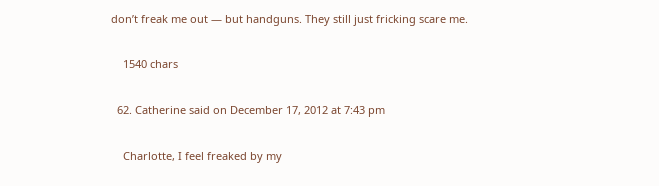don’t freak me out — but handguns. They still just fricking scare me.

    1540 chars

  62. Catherine said on December 17, 2012 at 7:43 pm

    Charlotte, I feel freaked by my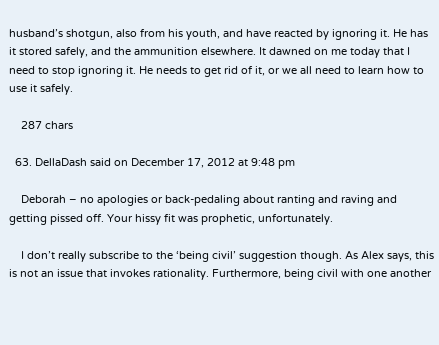husband’s shotgun, also from his youth, and have reacted by ignoring it. He has it stored safely, and the ammunition elsewhere. It dawned on me today that I need to stop ignoring it. He needs to get rid of it, or we all need to learn how to use it safely.

    287 chars

  63. DellaDash said on December 17, 2012 at 9:48 pm

    Deborah – no apologies or back-pedaling about ranting and raving and getting pissed off. Your hissy fit was prophetic, unfortunately.

    I don’t really subscribe to the ‘being civil’ suggestion though. As Alex says, this is not an issue that invokes rationality. Furthermore, being civil with one another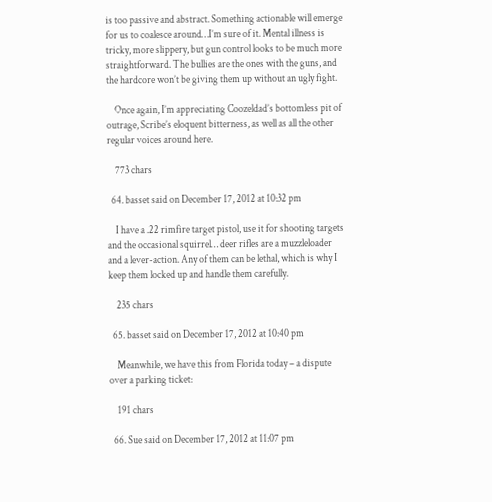is too passive and abstract. Something actionable will emerge for us to coalesce around…I’m sure of it. Mental illness is tricky, more slippery, but gun control looks to be much more straightforward. The bullies are the ones with the guns, and the hardcore won’t be giving them up without an ugly fight.

    Once again, I’m appreciating Coozeldad’s bottomless pit of outrage, Scribe’s eloquent bitterness, as well as all the other regular voices around here.

    773 chars

  64. basset said on December 17, 2012 at 10:32 pm

    I have a .22 rimfire target pistol, use it for shooting targets and the occasional squirrel… deer rifles are a muzzleloader and a lever-action. Any of them can be lethal, which is why I keep them locked up and handle them carefully.

    235 chars

  65. basset said on December 17, 2012 at 10:40 pm

    Meanwhile, we have this from Florida today – a dispute over a parking ticket:

    191 chars

  66. Sue said on December 17, 2012 at 11:07 pm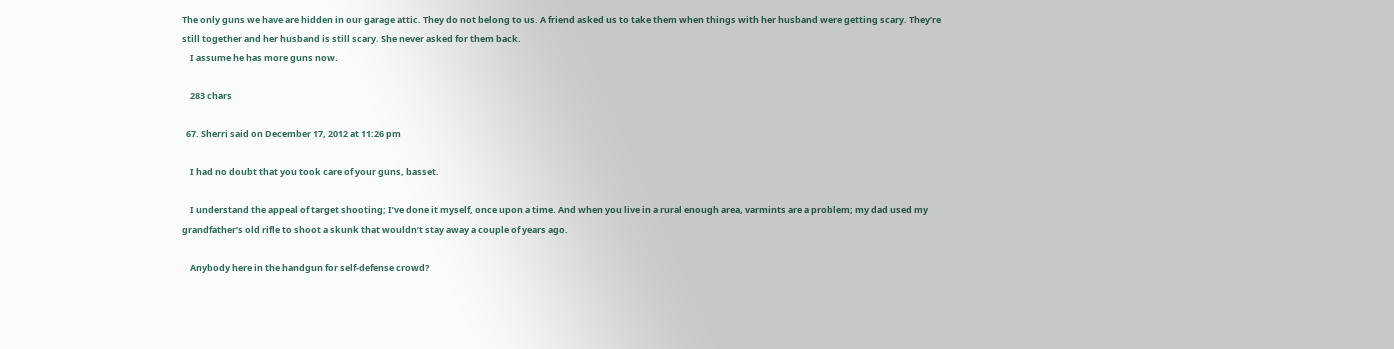The only guns we have are hidden in our garage attic. They do not belong to us. A friend asked us to take them when things with her husband were getting scary. They’re still together and her husband is still scary. She never asked for them back.
    I assume he has more guns now.

    283 chars

  67. Sherri said on December 17, 2012 at 11:26 pm

    I had no doubt that you took care of your guns, basset.

    I understand the appeal of target shooting; I’ve done it myself, once upon a time. And when you live in a rural enough area, varmints are a problem; my dad used my grandfather’s old rifle to shoot a skunk that wouldn’t stay away a couple of years ago.

    Anybody here in the handgun for self-defense crowd?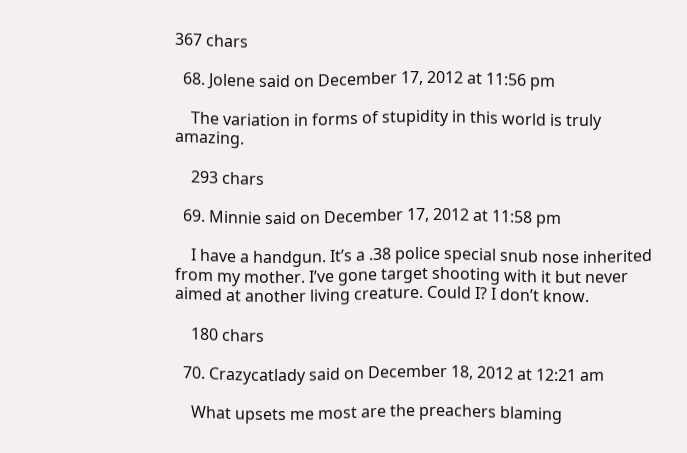367 chars

  68. Jolene said on December 17, 2012 at 11:56 pm

    The variation in forms of stupidity in this world is truly amazing.

    293 chars

  69. Minnie said on December 17, 2012 at 11:58 pm

    I have a handgun. It’s a .38 police special snub nose inherited from my mother. I’ve gone target shooting with it but never aimed at another living creature. Could I? I don’t know.

    180 chars

  70. Crazycatlady said on December 18, 2012 at 12:21 am

    What upsets me most are the preachers blaming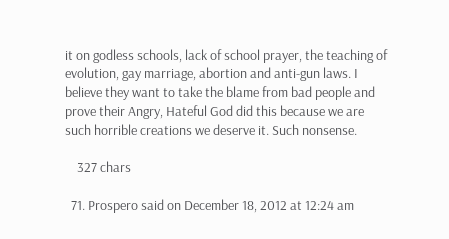it on godless schools, lack of school prayer, the teaching of evolution, gay marriage, abortion and anti-gun laws. I believe they want to take the blame from bad people and prove their Angry, Hateful God did this because we are such horrible creations we deserve it. Such nonsense.

    327 chars

  71. Prospero said on December 18, 2012 at 12:24 am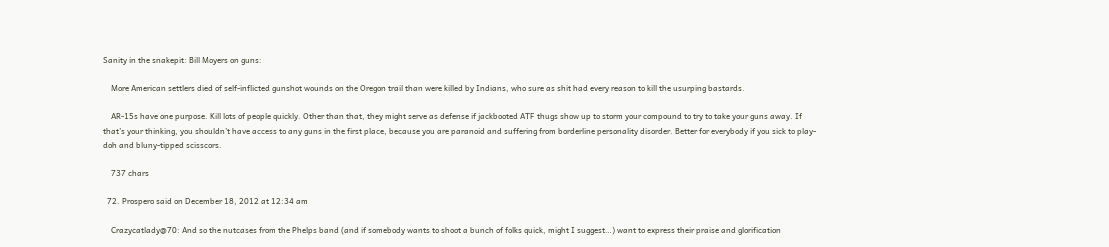Sanity in the snakepit: Bill Moyers on guns:

    More American settlers died of self-inflicted gunshot wounds on the Oregon trail than were killed by Indians, who sure as shit had every reason to kill the usurping bastards.

    AR-15s have one purpose. Kill lots of people quickly. Other than that, they might serve as defense if jackbooted ATF thugs show up to storm your compound to try to take your guns away. If that’s your thinking, you shouldn’t have access to any guns in the first place, because you are paranoid and suffering from borderline personality disorder. Better for everybody if you sick to play-doh and bluny-tipped scisscors.

    737 chars

  72. Prospero said on December 18, 2012 at 12:34 am

    Crazycatlady@70: And so the nutcases from the Phelps band (and if somebody wants to shoot a bunch of folks quick, might I suggest…) want to express their praise and glorification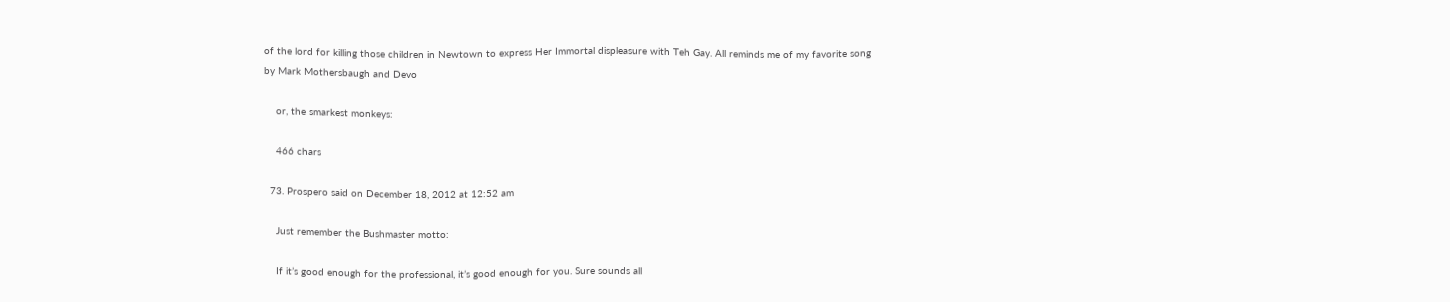of the lord for killing those children in Newtown to express Her Immortal displeasure with Teh Gay. All reminds me of my favorite song by Mark Mothersbaugh and Devo

    or, the smarkest monkeys:

    466 chars

  73. Prospero said on December 18, 2012 at 12:52 am

    Just remember the Bushmaster motto:

    If it’s good enough for the professional, it’s good enough for you. Sure sounds all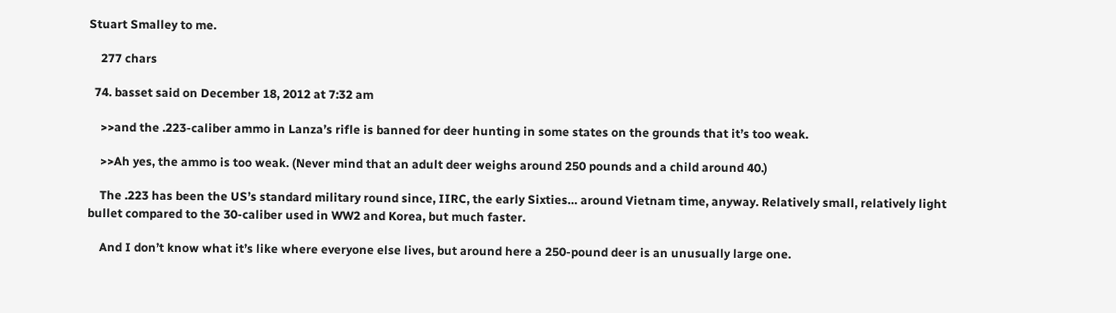Stuart Smalley to me.

    277 chars

  74. basset said on December 18, 2012 at 7:32 am

    >>and the .223-caliber ammo in Lanza’s rifle is banned for deer hunting in some states on the grounds that it’s too weak.

    >>Ah yes, the ammo is too weak. (Never mind that an adult deer weighs around 250 pounds and a child around 40.)

    The .223 has been the US’s standard military round since, IIRC, the early Sixties… around Vietnam time, anyway. Relatively small, relatively light bullet compared to the 30-caliber used in WW2 and Korea, but much faster.

    And I don’t know what it’s like where everyone else lives, but around here a 250-pound deer is an unusually large one.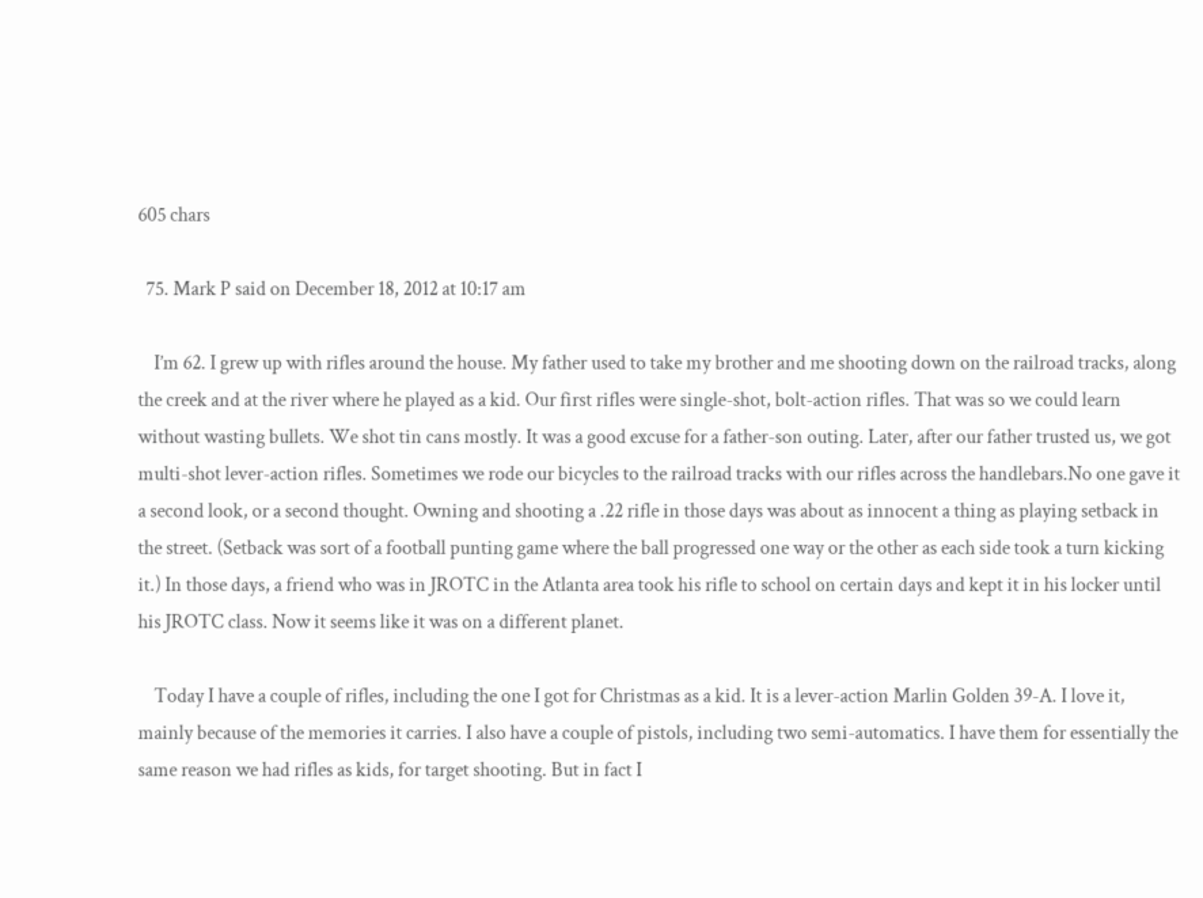605 chars

  75. Mark P said on December 18, 2012 at 10:17 am

    I’m 62. I grew up with rifles around the house. My father used to take my brother and me shooting down on the railroad tracks, along the creek and at the river where he played as a kid. Our first rifles were single-shot, bolt-action rifles. That was so we could learn without wasting bullets. We shot tin cans mostly. It was a good excuse for a father-son outing. Later, after our father trusted us, we got multi-shot lever-action rifles. Sometimes we rode our bicycles to the railroad tracks with our rifles across the handlebars.No one gave it a second look, or a second thought. Owning and shooting a .22 rifle in those days was about as innocent a thing as playing setback in the street. (Setback was sort of a football punting game where the ball progressed one way or the other as each side took a turn kicking it.) In those days, a friend who was in JROTC in the Atlanta area took his rifle to school on certain days and kept it in his locker until his JROTC class. Now it seems like it was on a different planet.

    Today I have a couple of rifles, including the one I got for Christmas as a kid. It is a lever-action Marlin Golden 39-A. I love it, mainly because of the memories it carries. I also have a couple of pistols, including two semi-automatics. I have them for essentially the same reason we had rifles as kids, for target shooting. But in fact I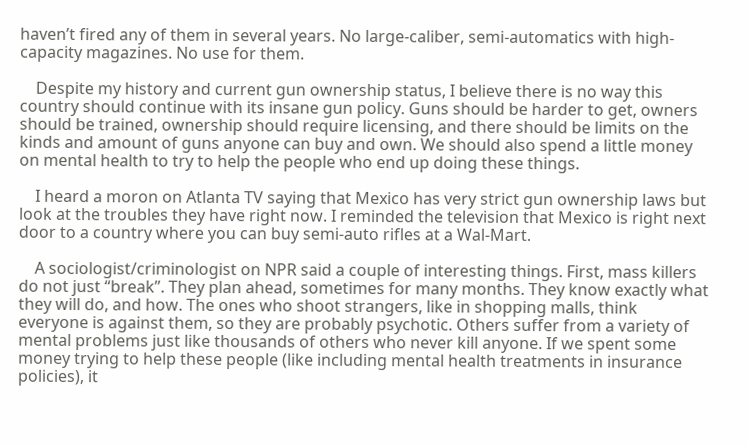haven’t fired any of them in several years. No large-caliber, semi-automatics with high-capacity magazines. No use for them.

    Despite my history and current gun ownership status, I believe there is no way this country should continue with its insane gun policy. Guns should be harder to get, owners should be trained, ownership should require licensing, and there should be limits on the kinds and amount of guns anyone can buy and own. We should also spend a little money on mental health to try to help the people who end up doing these things.

    I heard a moron on Atlanta TV saying that Mexico has very strict gun ownership laws but look at the troubles they have right now. I reminded the television that Mexico is right next door to a country where you can buy semi-auto rifles at a Wal-Mart.

    A sociologist/criminologist on NPR said a couple of interesting things. First, mass killers do not just “break”. They plan ahead, sometimes for many months. They know exactly what they will do, and how. The ones who shoot strangers, like in shopping malls, think everyone is against them, so they are probably psychotic. Others suffer from a variety of mental problems just like thousands of others who never kill anyone. If we spent some money trying to help these people (like including mental health treatments in insurance policies), it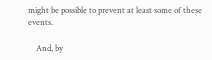might be possible to prevent at least some of these events.

    And, by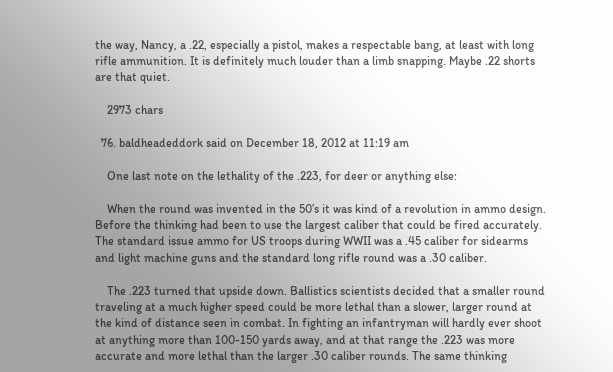the way, Nancy, a .22, especially a pistol, makes a respectable bang, at least with long rifle ammunition. It is definitely much louder than a limb snapping. Maybe .22 shorts are that quiet.

    2973 chars

  76. baldheadeddork said on December 18, 2012 at 11:19 am

    One last note on the lethality of the .223, for deer or anything else:

    When the round was invented in the 50’s it was kind of a revolution in ammo design. Before the thinking had been to use the largest caliber that could be fired accurately. The standard issue ammo for US troops during WWII was a .45 caliber for sidearms and light machine guns and the standard long rifle round was a .30 caliber.

    The .223 turned that upside down. Ballistics scientists decided that a smaller round traveling at a much higher speed could be more lethal than a slower, larger round at the kind of distance seen in combat. In fighting an infantryman will hardly ever shoot at anything more than 100-150 yards away, and at that range the .223 was more accurate and more lethal than the larger .30 caliber rounds. The same thinking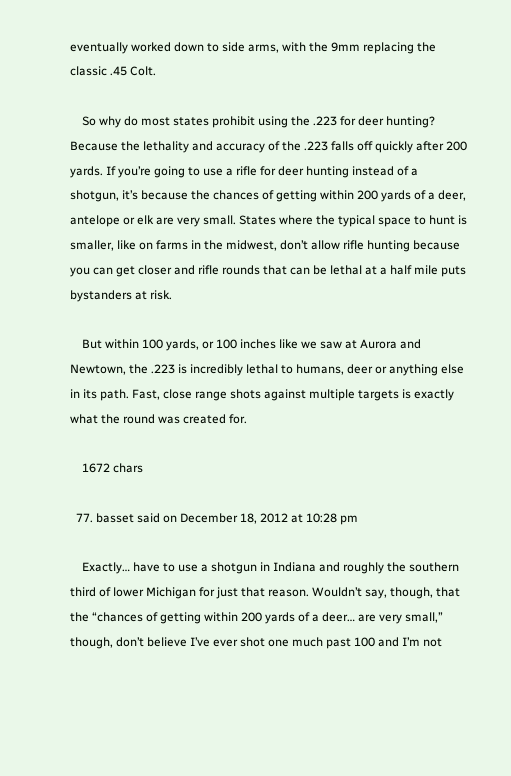eventually worked down to side arms, with the 9mm replacing the classic .45 Colt.

    So why do most states prohibit using the .223 for deer hunting? Because the lethality and accuracy of the .223 falls off quickly after 200 yards. If you’re going to use a rifle for deer hunting instead of a shotgun, it’s because the chances of getting within 200 yards of a deer, antelope or elk are very small. States where the typical space to hunt is smaller, like on farms in the midwest, don’t allow rifle hunting because you can get closer and rifle rounds that can be lethal at a half mile puts bystanders at risk.

    But within 100 yards, or 100 inches like we saw at Aurora and Newtown, the .223 is incredibly lethal to humans, deer or anything else in its path. Fast, close range shots against multiple targets is exactly what the round was created for.

    1672 chars

  77. basset said on December 18, 2012 at 10:28 pm

    Exactly… have to use a shotgun in Indiana and roughly the southern third of lower Michigan for just that reason. Wouldn’t say, though, that the “chances of getting within 200 yards of a deer… are very small,” though, don’t believe I’ve ever shot one much past 100 and I’m not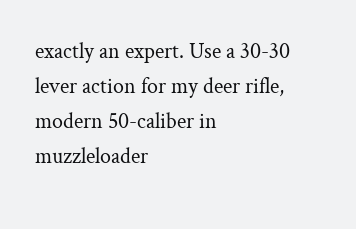exactly an expert. Use a 30-30 lever action for my deer rifle, modern 50-caliber in muzzleloader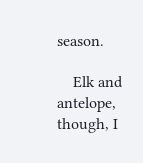season.

    Elk and antelope, though, I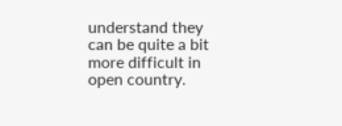understand they can be quite a bit more difficult in open country.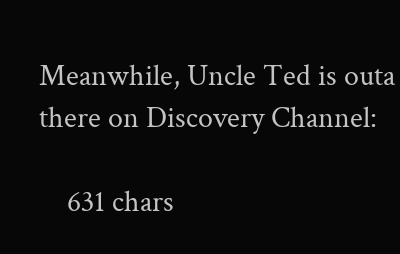Meanwhile, Uncle Ted is outa there on Discovery Channel:

    631 chars